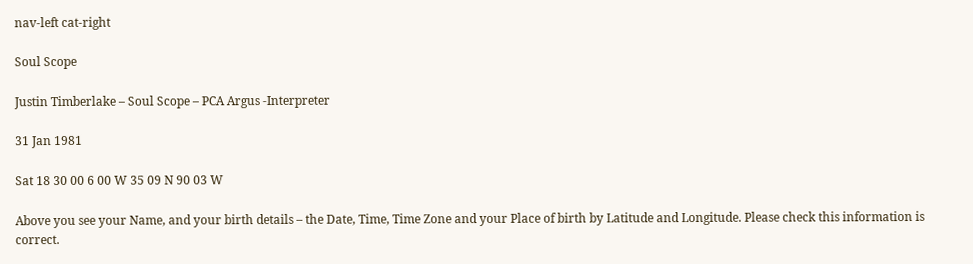nav-left cat-right

Soul Scope

Justin Timberlake – Soul Scope – PCA Argus -Interpreter

31 Jan 1981

Sat 18 30 00 6 00 W 35 09 N 90 03 W

Above you see your Name, and your birth details – the Date, Time, Time Zone and your Place of birth by Latitude and Longitude. Please check this information is correct.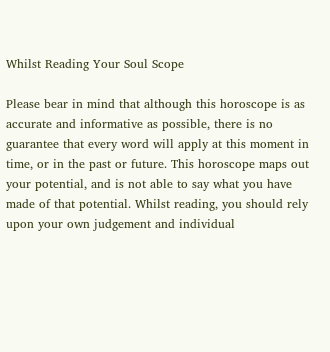Whilst Reading Your Soul Scope

Please bear in mind that although this horoscope is as accurate and informative as possible, there is no guarantee that every word will apply at this moment in time, or in the past or future. This horoscope maps out your potential, and is not able to say what you have made of that potential. Whilst reading, you should rely upon your own judgement and individual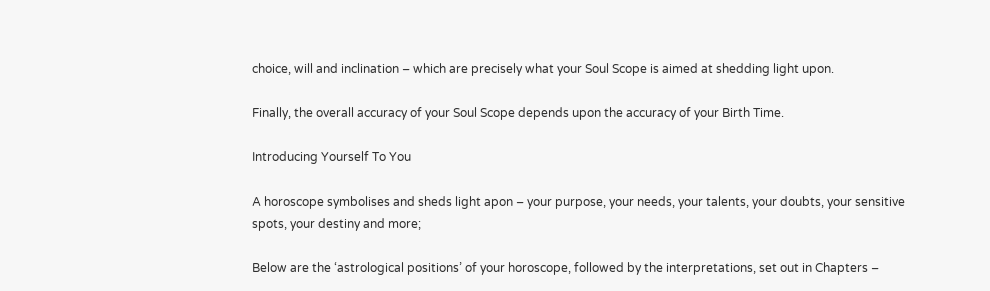choice, will and inclination – which are precisely what your Soul Scope is aimed at shedding light upon.

Finally, the overall accuracy of your Soul Scope depends upon the accuracy of your Birth Time.

Introducing Yourself To You

A horoscope symbolises and sheds light apon – your purpose, your needs, your talents, your doubts, your sensitive spots, your destiny and more;

Below are the ‘astrological positions’ of your horoscope, followed by the interpretations, set out in Chapters –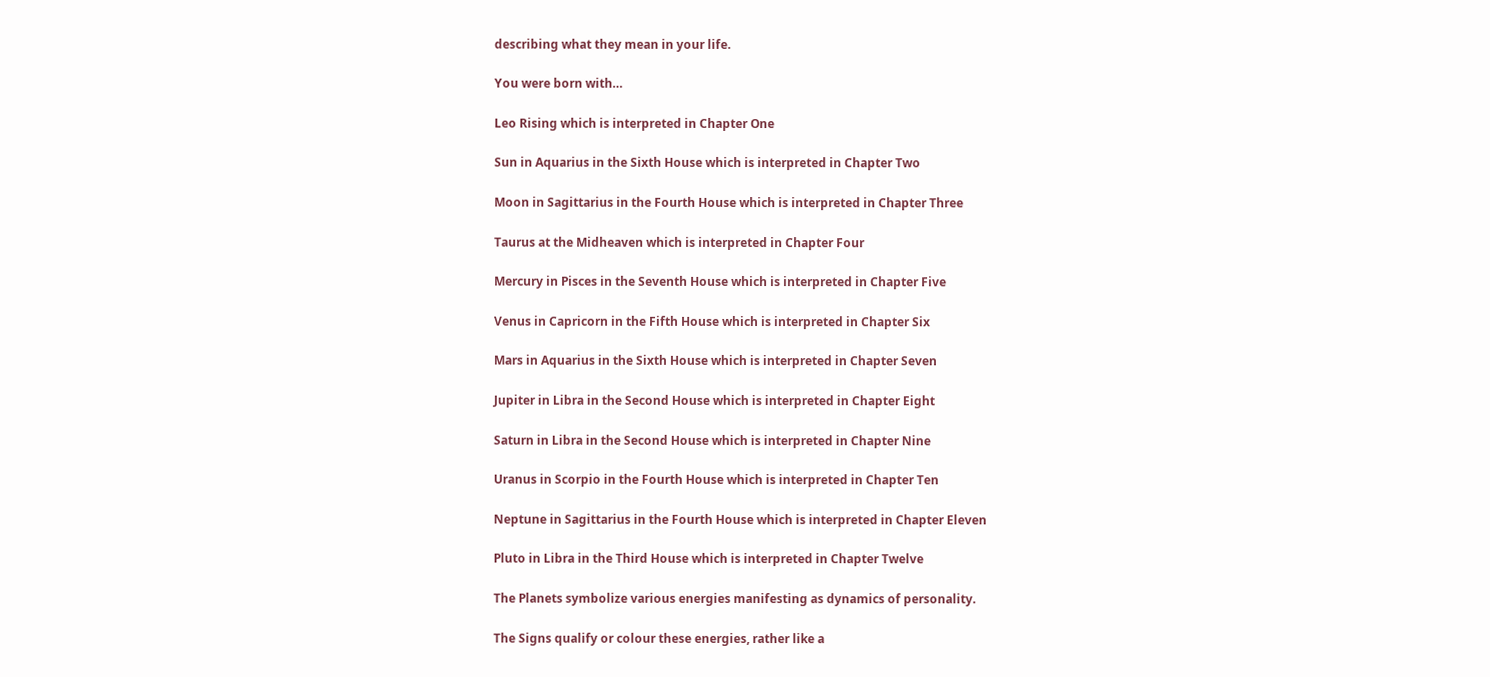describing what they mean in your life.

You were born with…

Leo Rising which is interpreted in Chapter One

Sun in Aquarius in the Sixth House which is interpreted in Chapter Two

Moon in Sagittarius in the Fourth House which is interpreted in Chapter Three

Taurus at the Midheaven which is interpreted in Chapter Four

Mercury in Pisces in the Seventh House which is interpreted in Chapter Five

Venus in Capricorn in the Fifth House which is interpreted in Chapter Six

Mars in Aquarius in the Sixth House which is interpreted in Chapter Seven

Jupiter in Libra in the Second House which is interpreted in Chapter Eight

Saturn in Libra in the Second House which is interpreted in Chapter Nine

Uranus in Scorpio in the Fourth House which is interpreted in Chapter Ten

Neptune in Sagittarius in the Fourth House which is interpreted in Chapter Eleven

Pluto in Libra in the Third House which is interpreted in Chapter Twelve

The Planets symbolize various energies manifesting as dynamics of personality.

The Signs qualify or colour these energies, rather like a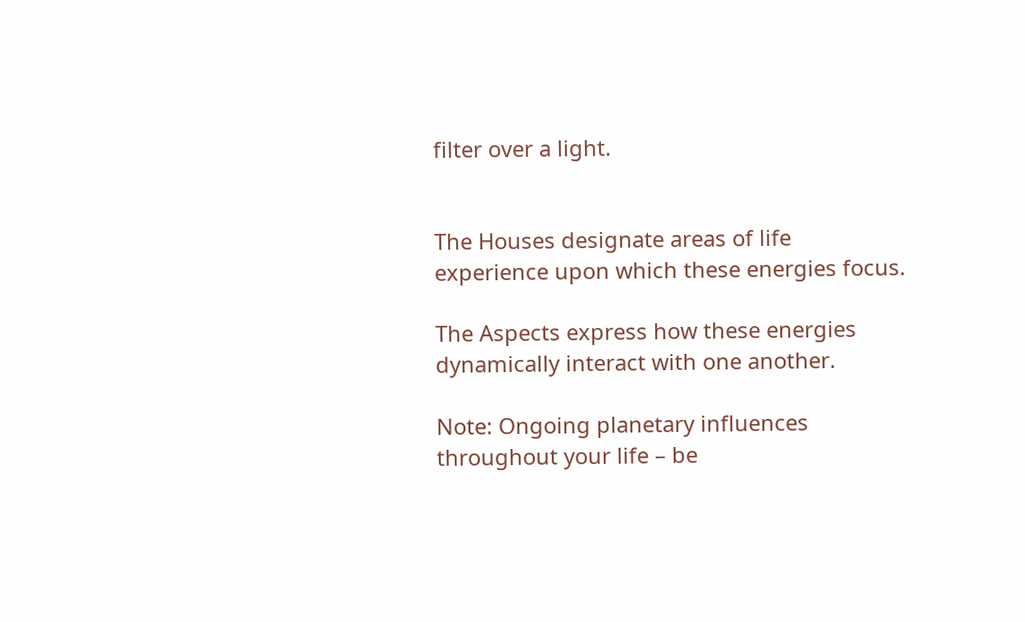filter over a light.


The Houses designate areas of life experience upon which these energies focus.

The Aspects express how these energies dynamically interact with one another.

Note: Ongoing planetary influences throughout your life – be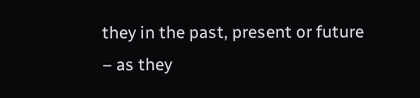they in the past, present or future – as they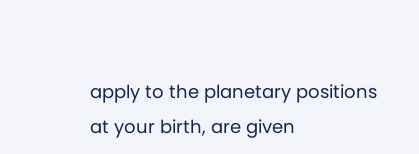apply to the planetary positions at your birth, are given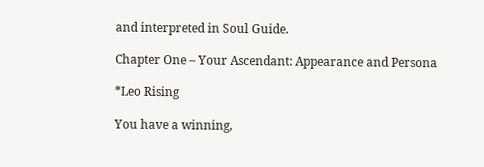and interpreted in Soul Guide.

Chapter One – Your Ascendant: Appearance and Persona

*Leo Rising

You have a winning,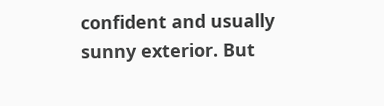confident and usually sunny exterior. But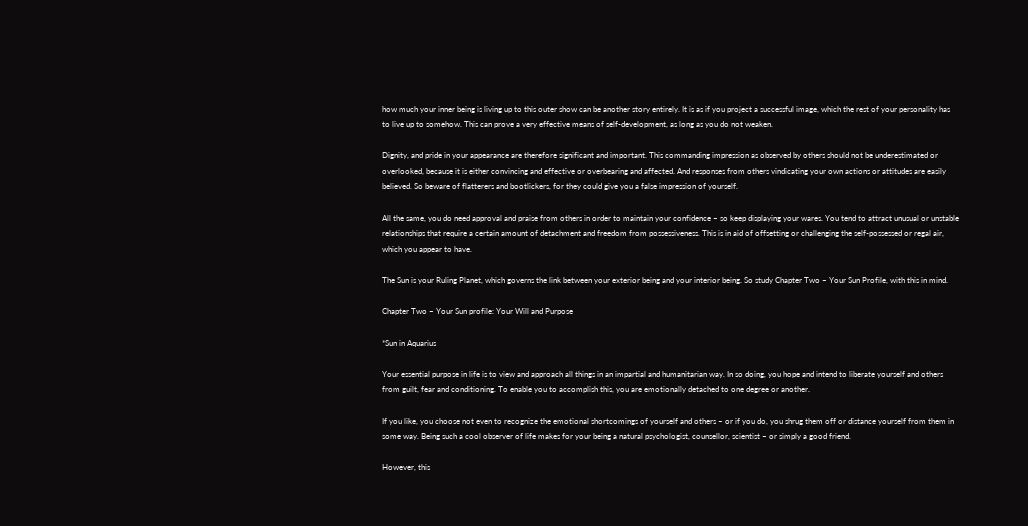how much your inner being is living up to this outer show can be another story entirely. It is as if you project a successful image, which the rest of your personality has to live up to somehow. This can prove a very effective means of self-development, as long as you do not weaken.

Dignity, and pride in your appearance are therefore significant and important. This commanding impression as observed by others should not be underestimated or overlooked, because it is either convincing and effective or overbearing and affected. And responses from others vindicating your own actions or attitudes are easily believed. So beware of flatterers and bootlickers, for they could give you a false impression of yourself.

All the same, you do need approval and praise from others in order to maintain your confidence – so keep displaying your wares. You tend to attract unusual or unstable relationships that require a certain amount of detachment and freedom from possessiveness. This is in aid of offsetting or challenging the self-possessed or regal air, which you appear to have.

The Sun is your Ruling Planet, which governs the link between your exterior being and your interior being. So study Chapter Two – Your Sun Profile, with this in mind.

Chapter Two – Your Sun profile: Your Will and Purpose

*Sun in Aquarius

Your essential purpose in life is to view and approach all things in an impartial and humanitarian way. In so doing, you hope and intend to liberate yourself and others from guilt, fear and conditioning. To enable you to accomplish this, you are emotionally detached to one degree or another.

If you like, you choose not even to recognize the emotional shortcomings of yourself and others – or if you do, you shrug them off or distance yourself from them in some way. Being such a cool observer of life makes for your being a natural psychologist, counsellor, scientist – or simply a good friend.

However, this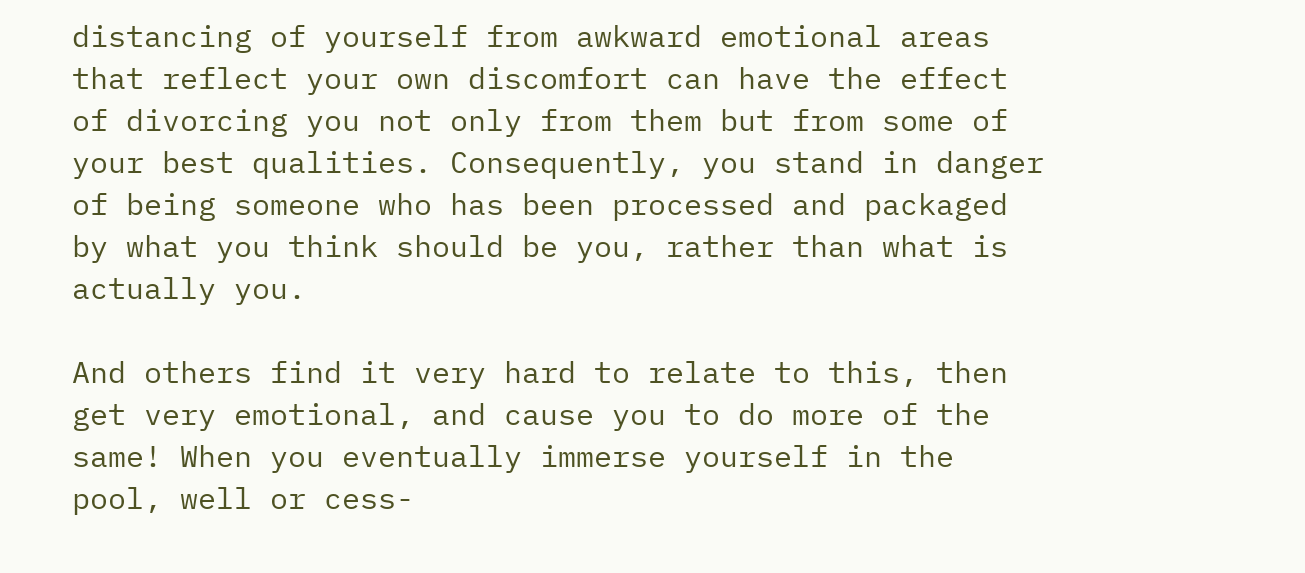distancing of yourself from awkward emotional areas that reflect your own discomfort can have the effect of divorcing you not only from them but from some of your best qualities. Consequently, you stand in danger of being someone who has been processed and packaged by what you think should be you, rather than what is actually you.

And others find it very hard to relate to this, then get very emotional, and cause you to do more of the same! When you eventually immerse yourself in the pool, well or cess-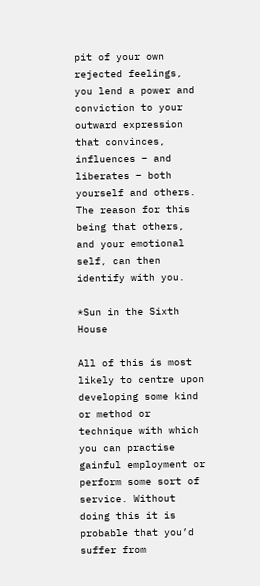pit of your own rejected feelings, you lend a power and conviction to your outward expression that convinces, influences – and liberates – both yourself and others. The reason for this being that others, and your emotional self, can then identify with you.

*Sun in the Sixth House

All of this is most likely to centre upon developing some kind or method or technique with which you can practise gainful employment or perform some sort of service. Without doing this it is probable that you’d suffer from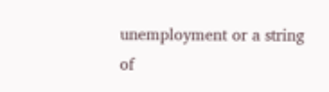unemployment or a string of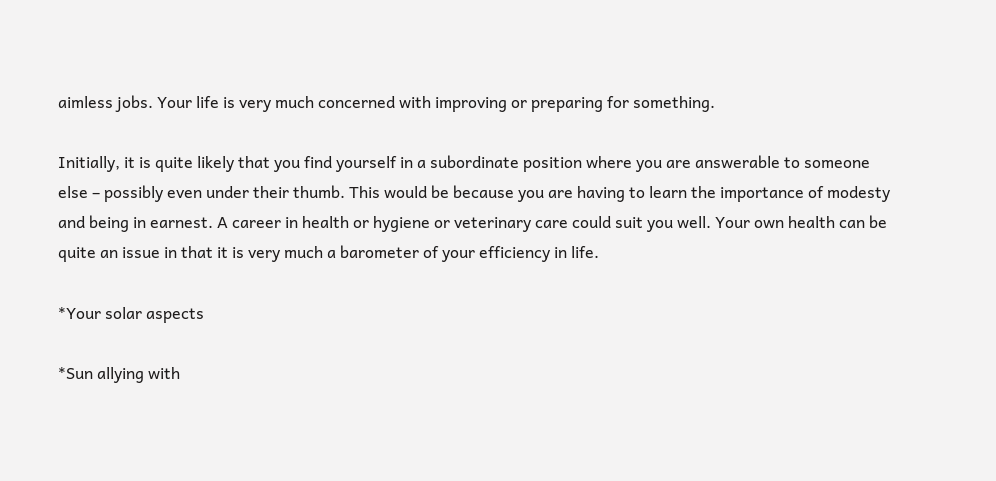aimless jobs. Your life is very much concerned with improving or preparing for something.

Initially, it is quite likely that you find yourself in a subordinate position where you are answerable to someone else – possibly even under their thumb. This would be because you are having to learn the importance of modesty and being in earnest. A career in health or hygiene or veterinary care could suit you well. Your own health can be quite an issue in that it is very much a barometer of your efficiency in life.

*Your solar aspects

*Sun allying with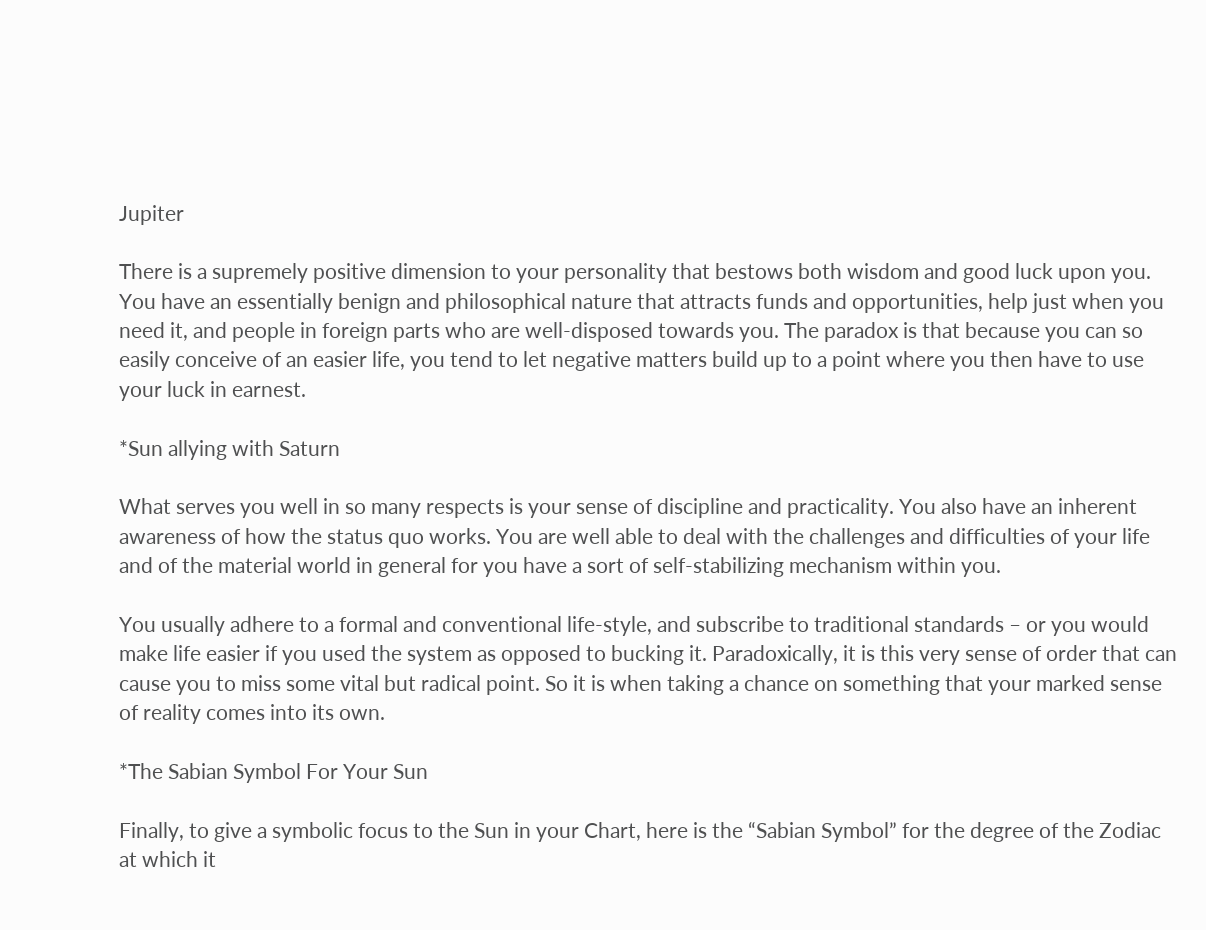Jupiter

There is a supremely positive dimension to your personality that bestows both wisdom and good luck upon you. You have an essentially benign and philosophical nature that attracts funds and opportunities, help just when you need it, and people in foreign parts who are well-disposed towards you. The paradox is that because you can so easily conceive of an easier life, you tend to let negative matters build up to a point where you then have to use your luck in earnest.

*Sun allying with Saturn

What serves you well in so many respects is your sense of discipline and practicality. You also have an inherent awareness of how the status quo works. You are well able to deal with the challenges and difficulties of your life and of the material world in general for you have a sort of self-stabilizing mechanism within you.

You usually adhere to a formal and conventional life-style, and subscribe to traditional standards – or you would make life easier if you used the system as opposed to bucking it. Paradoxically, it is this very sense of order that can cause you to miss some vital but radical point. So it is when taking a chance on something that your marked sense of reality comes into its own.

*The Sabian Symbol For Your Sun

Finally, to give a symbolic focus to the Sun in your Chart, here is the “Sabian Symbol” for the degree of the Zodiac at which it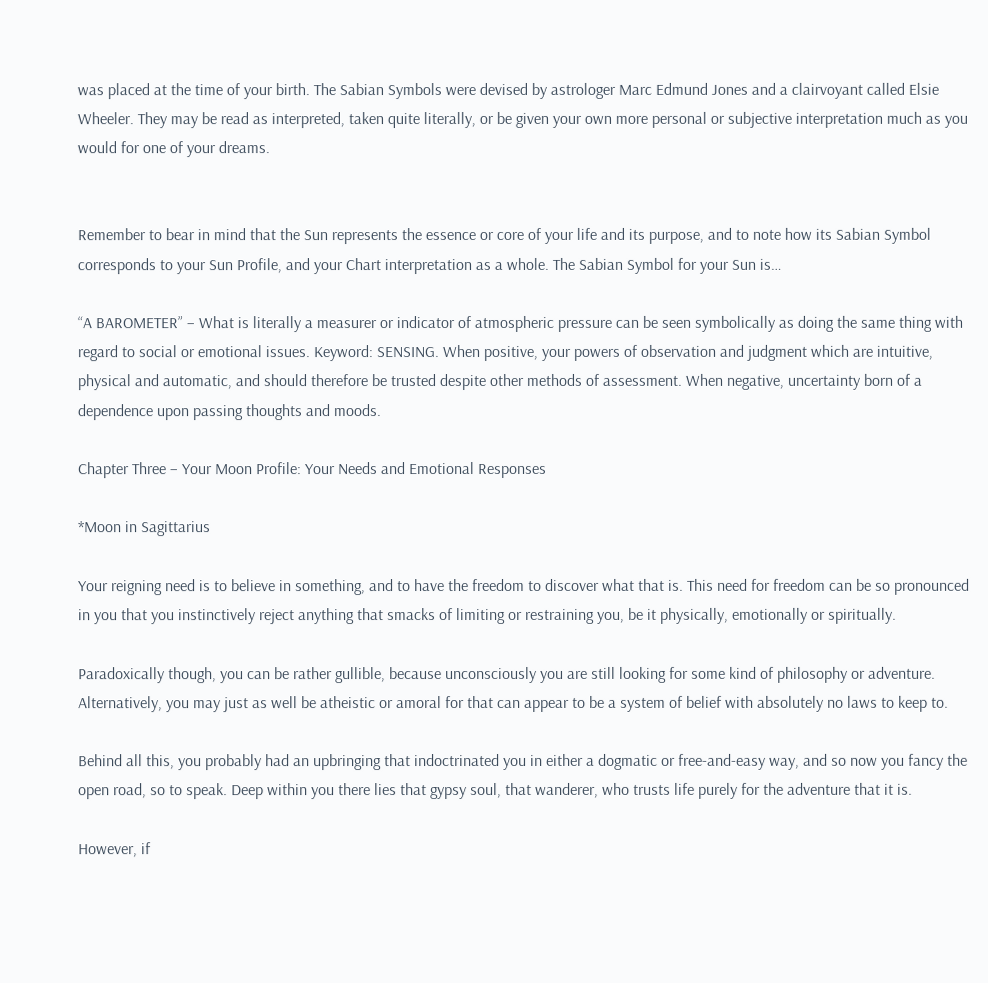was placed at the time of your birth. The Sabian Symbols were devised by astrologer Marc Edmund Jones and a clairvoyant called Elsie Wheeler. They may be read as interpreted, taken quite literally, or be given your own more personal or subjective interpretation much as you would for one of your dreams.


Remember to bear in mind that the Sun represents the essence or core of your life and its purpose, and to note how its Sabian Symbol corresponds to your Sun Profile, and your Chart interpretation as a whole. The Sabian Symbol for your Sun is…

“A BAROMETER” – What is literally a measurer or indicator of atmospheric pressure can be seen symbolically as doing the same thing with regard to social or emotional issues. Keyword: SENSING. When positive, your powers of observation and judgment which are intuitive, physical and automatic, and should therefore be trusted despite other methods of assessment. When negative, uncertainty born of a dependence upon passing thoughts and moods.

Chapter Three – Your Moon Profile: Your Needs and Emotional Responses

*Moon in Sagittarius

Your reigning need is to believe in something, and to have the freedom to discover what that is. This need for freedom can be so pronounced in you that you instinctively reject anything that smacks of limiting or restraining you, be it physically, emotionally or spiritually.

Paradoxically though, you can be rather gullible, because unconsciously you are still looking for some kind of philosophy or adventure. Alternatively, you may just as well be atheistic or amoral for that can appear to be a system of belief with absolutely no laws to keep to.

Behind all this, you probably had an upbringing that indoctrinated you in either a dogmatic or free-and-easy way, and so now you fancy the open road, so to speak. Deep within you there lies that gypsy soul, that wanderer, who trusts life purely for the adventure that it is.

However, if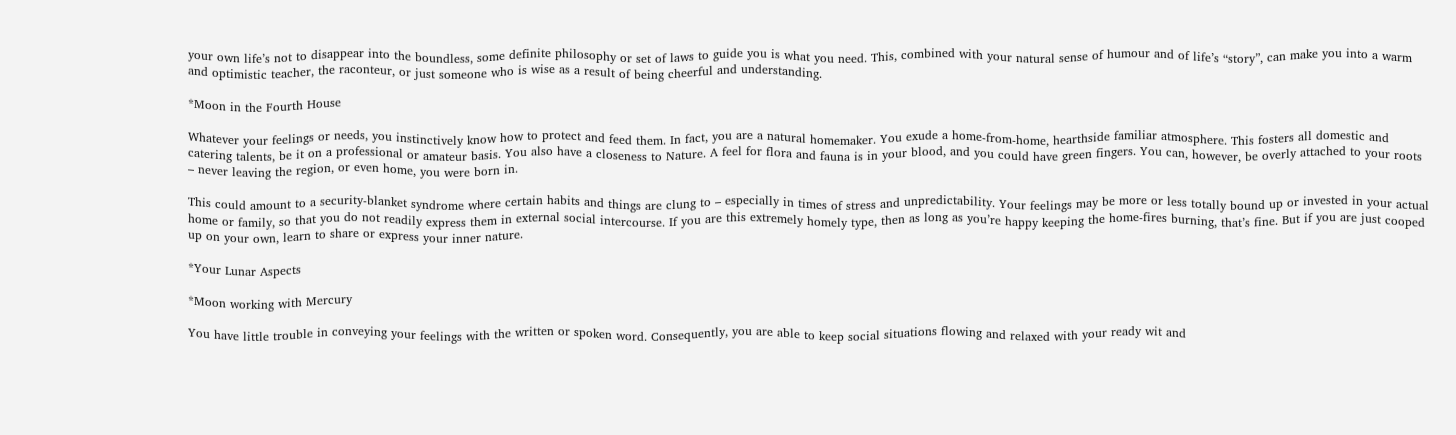your own life’s not to disappear into the boundless, some definite philosophy or set of laws to guide you is what you need. This, combined with your natural sense of humour and of life’s “story”, can make you into a warm and optimistic teacher, the raconteur, or just someone who is wise as a result of being cheerful and understanding.

*Moon in the Fourth House

Whatever your feelings or needs, you instinctively know how to protect and feed them. In fact, you are a natural homemaker. You exude a home-from-home, hearthside familiar atmosphere. This fosters all domestic and catering talents, be it on a professional or amateur basis. You also have a closeness to Nature. A feel for flora and fauna is in your blood, and you could have green fingers. You can, however, be overly attached to your roots – never leaving the region, or even home, you were born in.

This could amount to a security-blanket syndrome where certain habits and things are clung to – especially in times of stress and unpredictability. Your feelings may be more or less totally bound up or invested in your actual home or family, so that you do not readily express them in external social intercourse. If you are this extremely homely type, then as long as you’re happy keeping the home-fires burning, that’s fine. But if you are just cooped up on your own, learn to share or express your inner nature.

*Your Lunar Aspects

*Moon working with Mercury

You have little trouble in conveying your feelings with the written or spoken word. Consequently, you are able to keep social situations flowing and relaxed with your ready wit and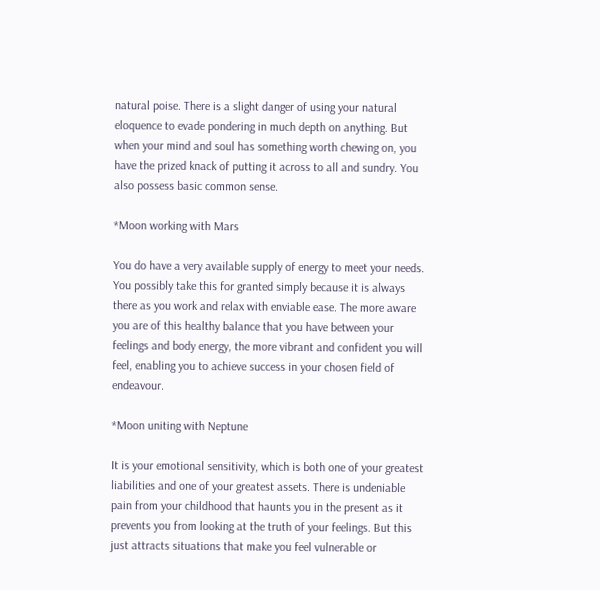natural poise. There is a slight danger of using your natural eloquence to evade pondering in much depth on anything. But when your mind and soul has something worth chewing on, you have the prized knack of putting it across to all and sundry. You also possess basic common sense.

*Moon working with Mars

You do have a very available supply of energy to meet your needs. You possibly take this for granted simply because it is always there as you work and relax with enviable ease. The more aware you are of this healthy balance that you have between your feelings and body energy, the more vibrant and confident you will feel, enabling you to achieve success in your chosen field of endeavour.

*Moon uniting with Neptune

It is your emotional sensitivity, which is both one of your greatest liabilities and one of your greatest assets. There is undeniable pain from your childhood that haunts you in the present as it prevents you from looking at the truth of your feelings. But this just attracts situations that make you feel vulnerable or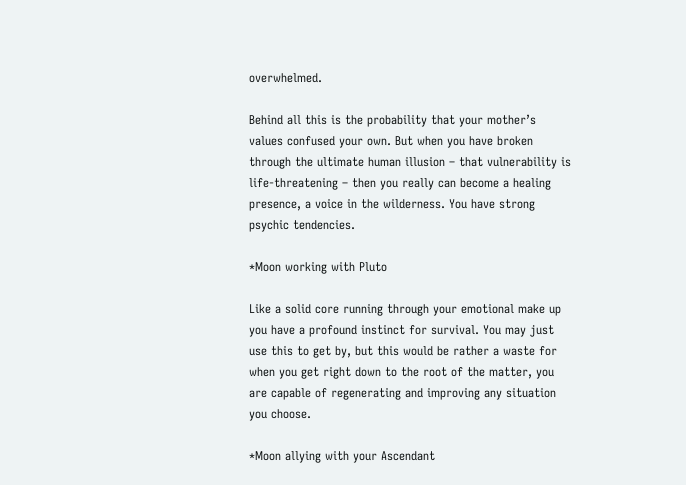overwhelmed.

Behind all this is the probability that your mother’s values confused your own. But when you have broken through the ultimate human illusion – that vulnerability is life-threatening – then you really can become a healing presence, a voice in the wilderness. You have strong psychic tendencies.

*Moon working with Pluto

Like a solid core running through your emotional make up you have a profound instinct for survival. You may just use this to get by, but this would be rather a waste for when you get right down to the root of the matter, you are capable of regenerating and improving any situation you choose.

*Moon allying with your Ascendant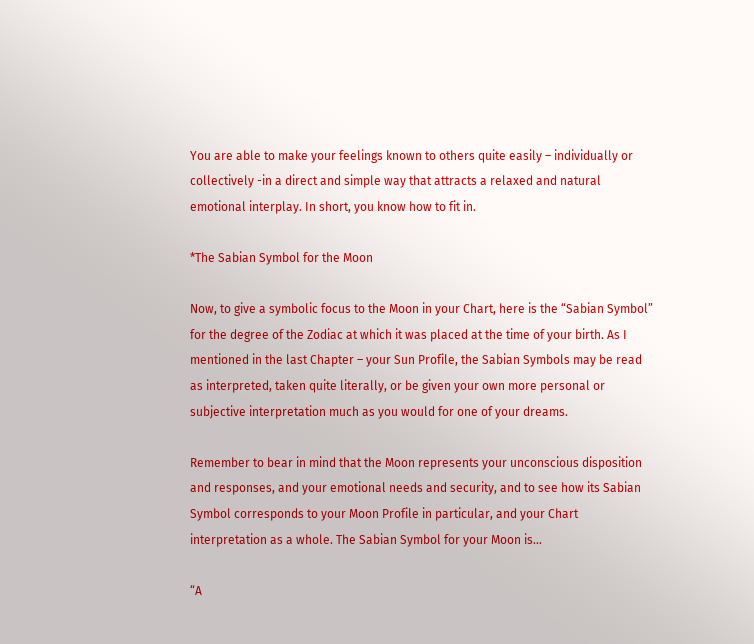You are able to make your feelings known to others quite easily – individually or collectively -in a direct and simple way that attracts a relaxed and natural emotional interplay. In short, you know how to fit in.

*The Sabian Symbol for the Moon

Now, to give a symbolic focus to the Moon in your Chart, here is the “Sabian Symbol” for the degree of the Zodiac at which it was placed at the time of your birth. As I mentioned in the last Chapter – your Sun Profile, the Sabian Symbols may be read as interpreted, taken quite literally, or be given your own more personal or subjective interpretation much as you would for one of your dreams.

Remember to bear in mind that the Moon represents your unconscious disposition and responses, and your emotional needs and security, and to see how its Sabian Symbol corresponds to your Moon Profile in particular, and your Chart interpretation as a whole. The Sabian Symbol for your Moon is…

“A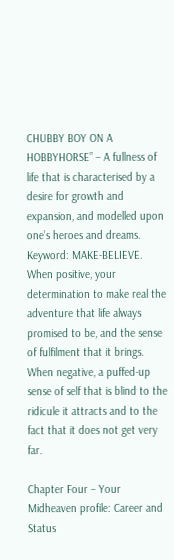CHUBBY BOY ON A HOBBYHORSE” – A fullness of life that is characterised by a desire for growth and expansion, and modelled upon one’s heroes and dreams. Keyword: MAKE-BELIEVE. When positive, your determination to make real the adventure that life always promised to be, and the sense of fulfilment that it brings. When negative, a puffed-up sense of self that is blind to the ridicule it attracts and to the fact that it does not get very far.

Chapter Four – Your Midheaven profile: Career and Status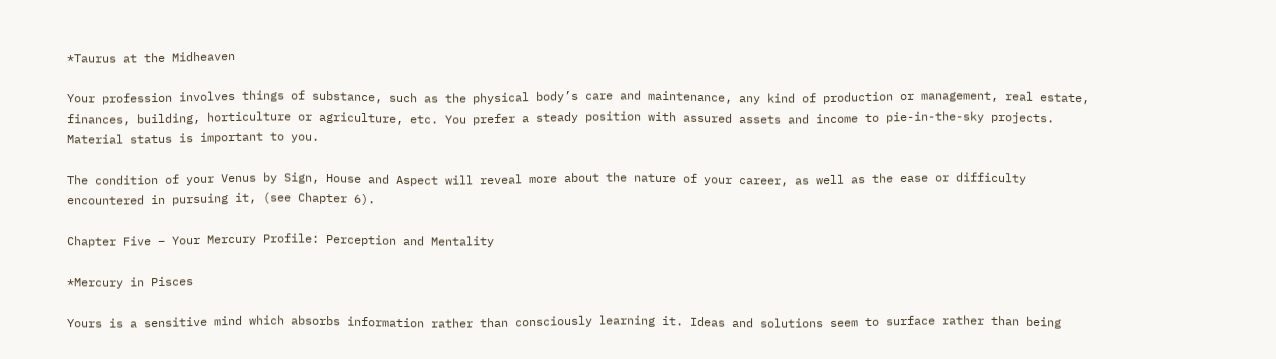*Taurus at the Midheaven

Your profession involves things of substance, such as the physical body’s care and maintenance, any kind of production or management, real estate, finances, building, horticulture or agriculture, etc. You prefer a steady position with assured assets and income to pie-in-the-sky projects. Material status is important to you.

The condition of your Venus by Sign, House and Aspect will reveal more about the nature of your career, as well as the ease or difficulty encountered in pursuing it, (see Chapter 6).

Chapter Five – Your Mercury Profile: Perception and Mentality

*Mercury in Pisces

Yours is a sensitive mind which absorbs information rather than consciously learning it. Ideas and solutions seem to surface rather than being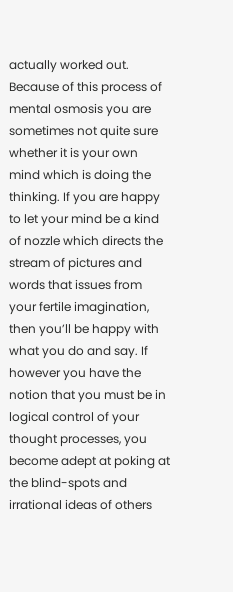actually worked out. Because of this process of mental osmosis you are sometimes not quite sure whether it is your own mind which is doing the thinking. If you are happy to let your mind be a kind of nozzle which directs the stream of pictures and words that issues from your fertile imagination, then you’ll be happy with what you do and say. If however you have the notion that you must be in logical control of your thought processes, you become adept at poking at the blind-spots and irrational ideas of others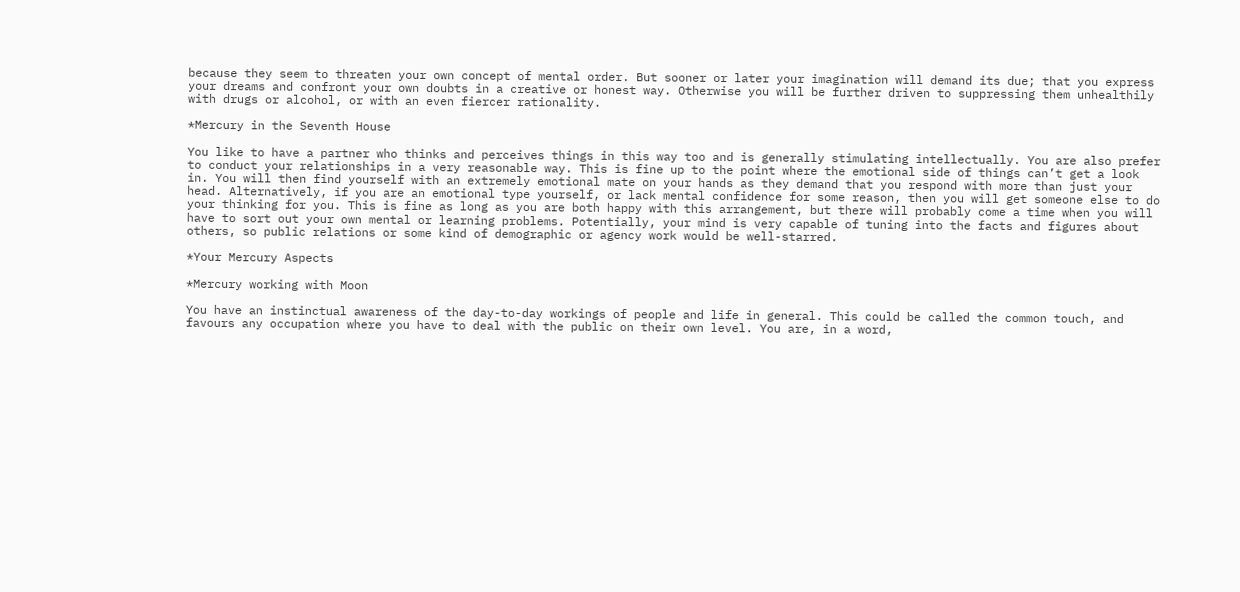because they seem to threaten your own concept of mental order. But sooner or later your imagination will demand its due; that you express your dreams and confront your own doubts in a creative or honest way. Otherwise you will be further driven to suppressing them unhealthily with drugs or alcohol, or with an even fiercer rationality.

*Mercury in the Seventh House

You like to have a partner who thinks and perceives things in this way too and is generally stimulating intellectually. You are also prefer to conduct your relationships in a very reasonable way. This is fine up to the point where the emotional side of things can’t get a look in. You will then find yourself with an extremely emotional mate on your hands as they demand that you respond with more than just your head. Alternatively, if you are an emotional type yourself, or lack mental confidence for some reason, then you will get someone else to do your thinking for you. This is fine as long as you are both happy with this arrangement, but there will probably come a time when you will have to sort out your own mental or learning problems. Potentially, your mind is very capable of tuning into the facts and figures about others, so public relations or some kind of demographic or agency work would be well-starred.

*Your Mercury Aspects

*Mercury working with Moon

You have an instinctual awareness of the day-to-day workings of people and life in general. This could be called the common touch, and favours any occupation where you have to deal with the public on their own level. You are, in a word,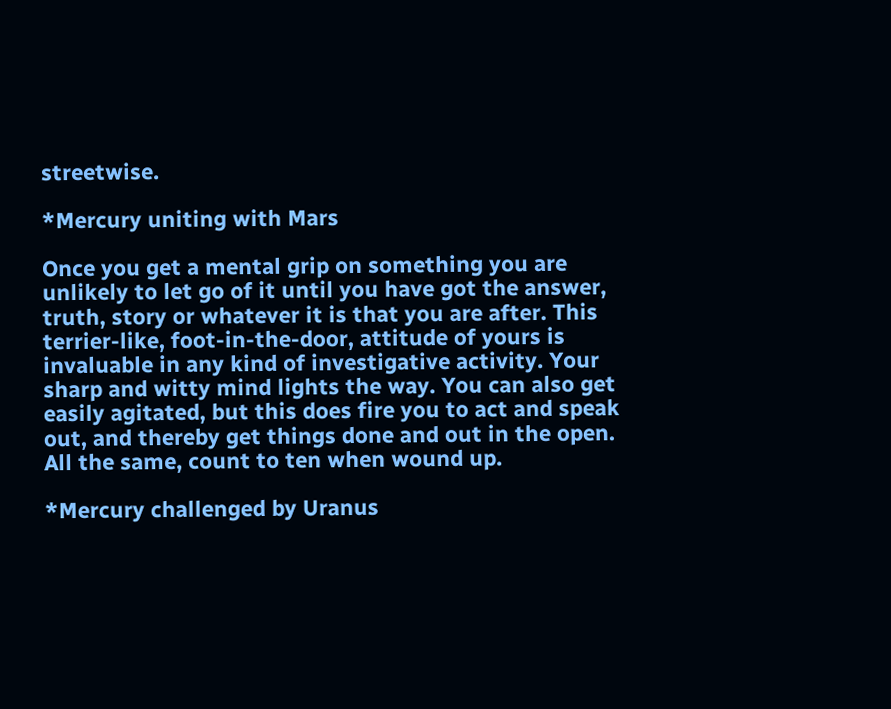streetwise.

*Mercury uniting with Mars

Once you get a mental grip on something you are unlikely to let go of it until you have got the answer, truth, story or whatever it is that you are after. This terrier-like, foot-in-the-door, attitude of yours is invaluable in any kind of investigative activity. Your sharp and witty mind lights the way. You can also get easily agitated, but this does fire you to act and speak out, and thereby get things done and out in the open. All the same, count to ten when wound up.

*Mercury challenged by Uranus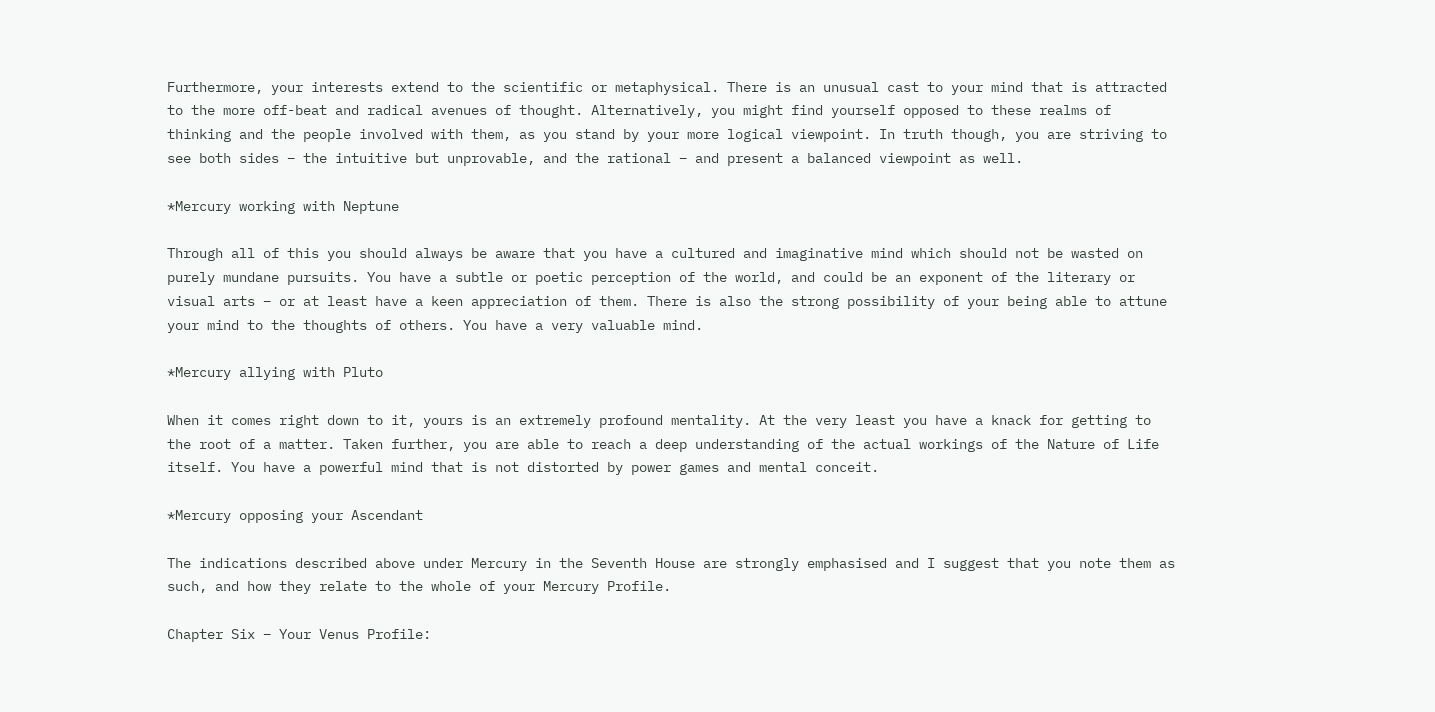Furthermore, your interests extend to the scientific or metaphysical. There is an unusual cast to your mind that is attracted to the more off-beat and radical avenues of thought. Alternatively, you might find yourself opposed to these realms of thinking and the people involved with them, as you stand by your more logical viewpoint. In truth though, you are striving to see both sides – the intuitive but unprovable, and the rational – and present a balanced viewpoint as well.

*Mercury working with Neptune

Through all of this you should always be aware that you have a cultured and imaginative mind which should not be wasted on purely mundane pursuits. You have a subtle or poetic perception of the world, and could be an exponent of the literary or visual arts – or at least have a keen appreciation of them. There is also the strong possibility of your being able to attune your mind to the thoughts of others. You have a very valuable mind.

*Mercury allying with Pluto

When it comes right down to it, yours is an extremely profound mentality. At the very least you have a knack for getting to the root of a matter. Taken further, you are able to reach a deep understanding of the actual workings of the Nature of Life itself. You have a powerful mind that is not distorted by power games and mental conceit.

*Mercury opposing your Ascendant

The indications described above under Mercury in the Seventh House are strongly emphasised and I suggest that you note them as such, and how they relate to the whole of your Mercury Profile.

Chapter Six – Your Venus Profile: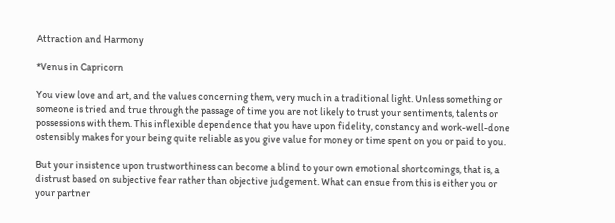Attraction and Harmony

*Venus in Capricorn

You view love and art, and the values concerning them, very much in a traditional light. Unless something or someone is tried and true through the passage of time you are not likely to trust your sentiments, talents or possessions with them. This inflexible dependence that you have upon fidelity, constancy and work-well-done ostensibly makes for your being quite reliable as you give value for money or time spent on you or paid to you.

But your insistence upon trustworthiness can become a blind to your own emotional shortcomings, that is, a distrust based on subjective fear rather than objective judgement. What can ensue from this is either you or your partner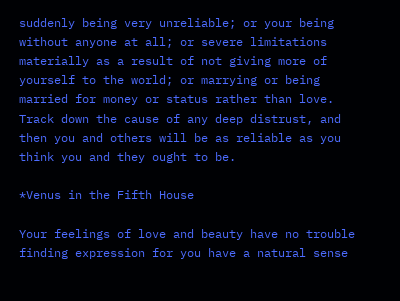suddenly being very unreliable; or your being without anyone at all; or severe limitations materially as a result of not giving more of yourself to the world; or marrying or being married for money or status rather than love. Track down the cause of any deep distrust, and then you and others will be as reliable as you think you and they ought to be.

*Venus in the Fifth House

Your feelings of love and beauty have no trouble finding expression for you have a natural sense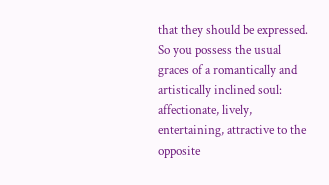that they should be expressed. So you possess the usual graces of a romantically and artistically inclined soul: affectionate, lively, entertaining, attractive to the opposite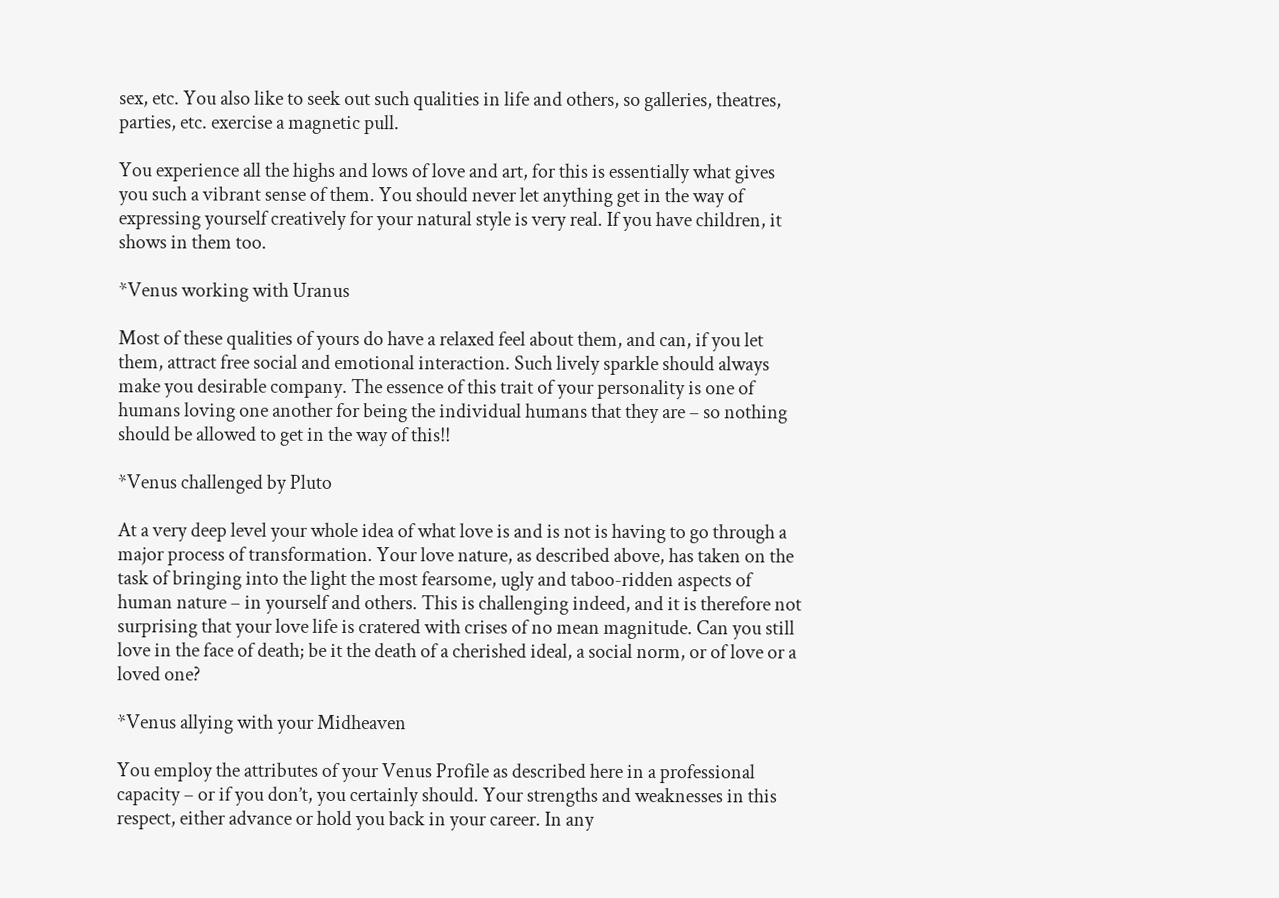sex, etc. You also like to seek out such qualities in life and others, so galleries, theatres, parties, etc. exercise a magnetic pull.

You experience all the highs and lows of love and art, for this is essentially what gives you such a vibrant sense of them. You should never let anything get in the way of expressing yourself creatively for your natural style is very real. If you have children, it shows in them too.

*Venus working with Uranus

Most of these qualities of yours do have a relaxed feel about them, and can, if you let them, attract free social and emotional interaction. Such lively sparkle should always make you desirable company. The essence of this trait of your personality is one of humans loving one another for being the individual humans that they are – so nothing should be allowed to get in the way of this!!

*Venus challenged by Pluto

At a very deep level your whole idea of what love is and is not is having to go through a major process of transformation. Your love nature, as described above, has taken on the task of bringing into the light the most fearsome, ugly and taboo-ridden aspects of human nature – in yourself and others. This is challenging indeed, and it is therefore not surprising that your love life is cratered with crises of no mean magnitude. Can you still love in the face of death; be it the death of a cherished ideal, a social norm, or of love or a loved one?

*Venus allying with your Midheaven

You employ the attributes of your Venus Profile as described here in a professional capacity – or if you don’t, you certainly should. Your strengths and weaknesses in this respect, either advance or hold you back in your career. In any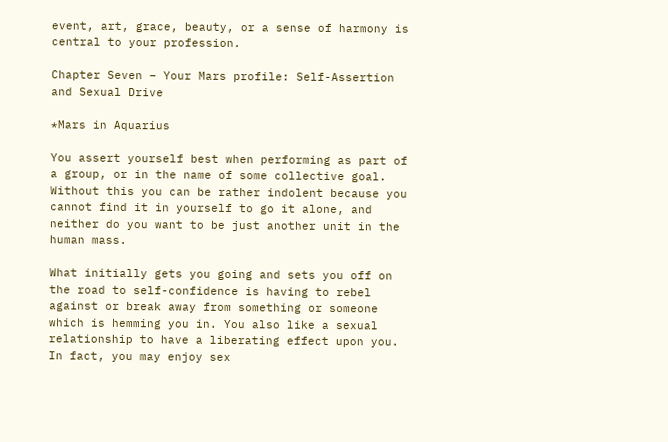event, art, grace, beauty, or a sense of harmony is central to your profession.

Chapter Seven – Your Mars profile: Self-Assertion and Sexual Drive

*Mars in Aquarius

You assert yourself best when performing as part of a group, or in the name of some collective goal. Without this you can be rather indolent because you cannot find it in yourself to go it alone, and neither do you want to be just another unit in the human mass.

What initially gets you going and sets you off on the road to self-confidence is having to rebel against or break away from something or someone which is hemming you in. You also like a sexual relationship to have a liberating effect upon you. In fact, you may enjoy sex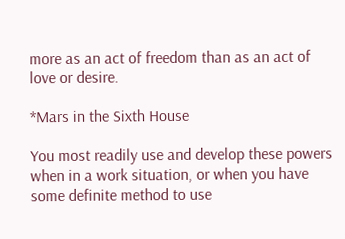more as an act of freedom than as an act of love or desire.

*Mars in the Sixth House

You most readily use and develop these powers when in a work situation, or when you have some definite method to use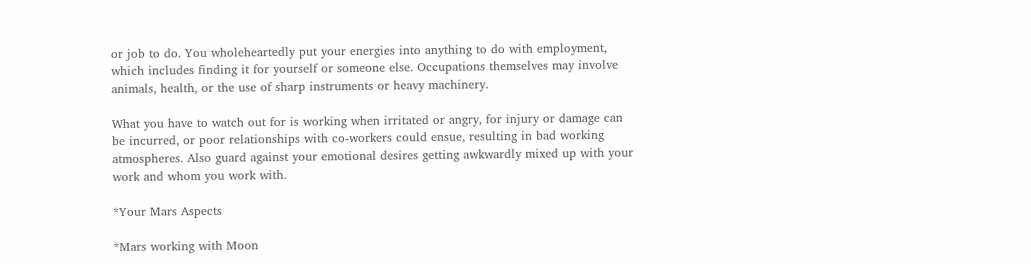or job to do. You wholeheartedly put your energies into anything to do with employment, which includes finding it for yourself or someone else. Occupations themselves may involve animals, health, or the use of sharp instruments or heavy machinery.

What you have to watch out for is working when irritated or angry, for injury or damage can be incurred, or poor relationships with co-workers could ensue, resulting in bad working atmospheres. Also guard against your emotional desires getting awkwardly mixed up with your work and whom you work with.

*Your Mars Aspects

*Mars working with Moon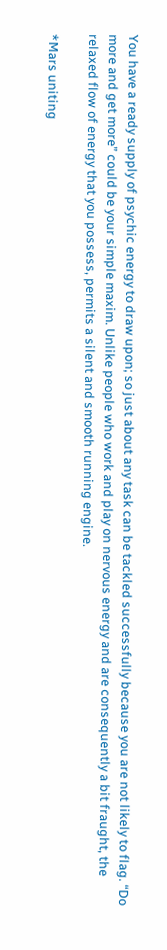You have a ready supply of psychic energy to draw upon; so just about any task can be tackled successfully because you are not likely to flag. “Do more and get more” could be your simple maxim. Unlike people who work and play on nervous energy and are consequently a bit fraught, the relaxed flow of energy that you possess, permits a silent and smooth running engine.

*Mars uniting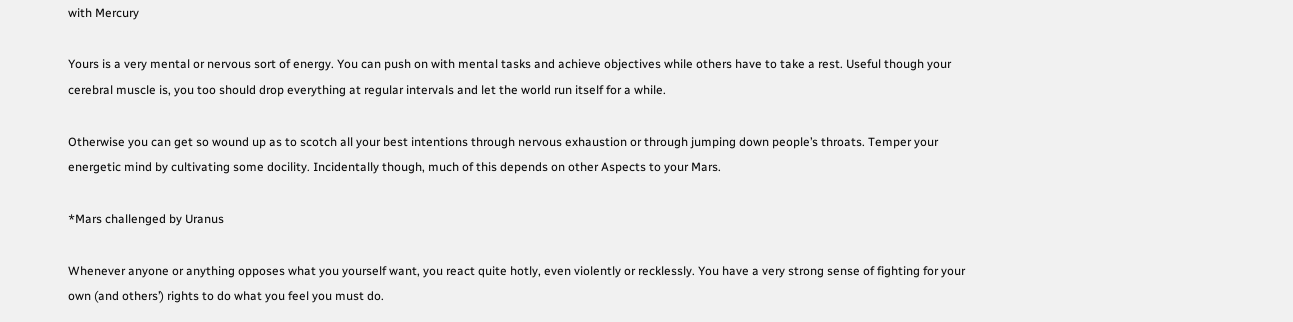with Mercury

Yours is a very mental or nervous sort of energy. You can push on with mental tasks and achieve objectives while others have to take a rest. Useful though your cerebral muscle is, you too should drop everything at regular intervals and let the world run itself for a while.

Otherwise you can get so wound up as to scotch all your best intentions through nervous exhaustion or through jumping down people’s throats. Temper your energetic mind by cultivating some docility. Incidentally though, much of this depends on other Aspects to your Mars.

*Mars challenged by Uranus

Whenever anyone or anything opposes what you yourself want, you react quite hotly, even violently or recklessly. You have a very strong sense of fighting for your own (and others’) rights to do what you feel you must do.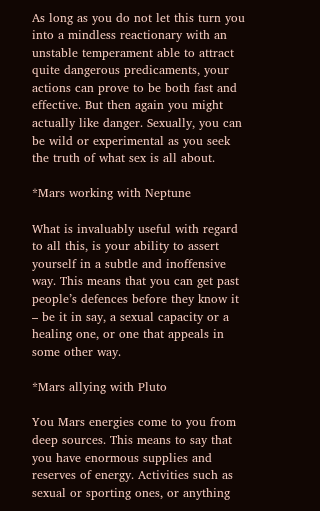As long as you do not let this turn you into a mindless reactionary with an unstable temperament able to attract quite dangerous predicaments, your actions can prove to be both fast and effective. But then again you might actually like danger. Sexually, you can be wild or experimental as you seek the truth of what sex is all about.

*Mars working with Neptune

What is invaluably useful with regard to all this, is your ability to assert yourself in a subtle and inoffensive way. This means that you can get past people’s defences before they know it – be it in say, a sexual capacity or a healing one, or one that appeals in some other way.

*Mars allying with Pluto

You Mars energies come to you from deep sources. This means to say that you have enormous supplies and reserves of energy. Activities such as sexual or sporting ones, or anything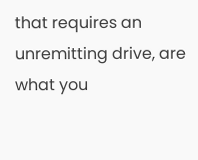that requires an unremitting drive, are what you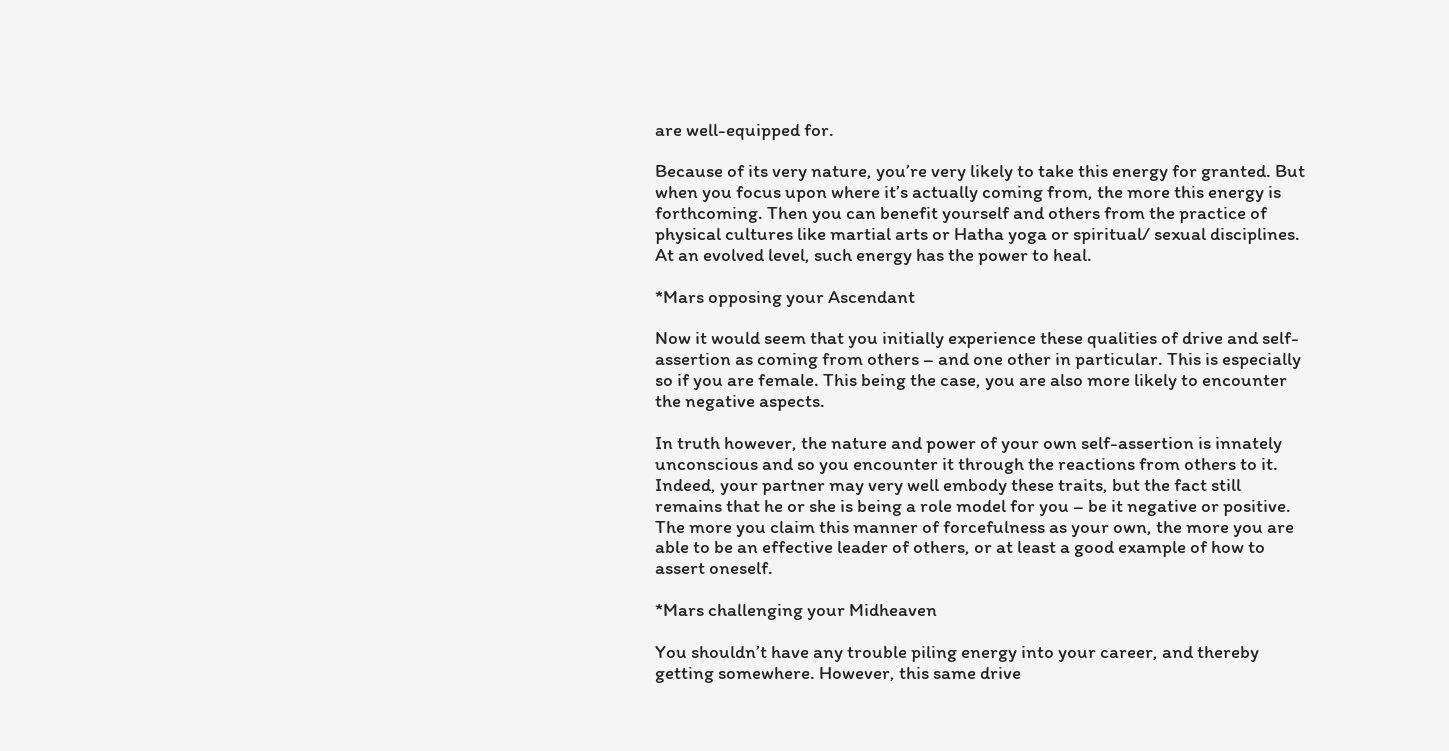are well-equipped for.

Because of its very nature, you’re very likely to take this energy for granted. But when you focus upon where it’s actually coming from, the more this energy is forthcoming. Then you can benefit yourself and others from the practice of physical cultures like martial arts or Hatha yoga or spiritual/ sexual disciplines. At an evolved level, such energy has the power to heal.

*Mars opposing your Ascendant

Now it would seem that you initially experience these qualities of drive and self-assertion as coming from others – and one other in particular. This is especially so if you are female. This being the case, you are also more likely to encounter the negative aspects.

In truth however, the nature and power of your own self-assertion is innately unconscious and so you encounter it through the reactions from others to it. Indeed, your partner may very well embody these traits, but the fact still remains that he or she is being a role model for you – be it negative or positive. The more you claim this manner of forcefulness as your own, the more you are able to be an effective leader of others, or at least a good example of how to assert oneself.

*Mars challenging your Midheaven

You shouldn’t have any trouble piling energy into your career, and thereby getting somewhere. However, this same drive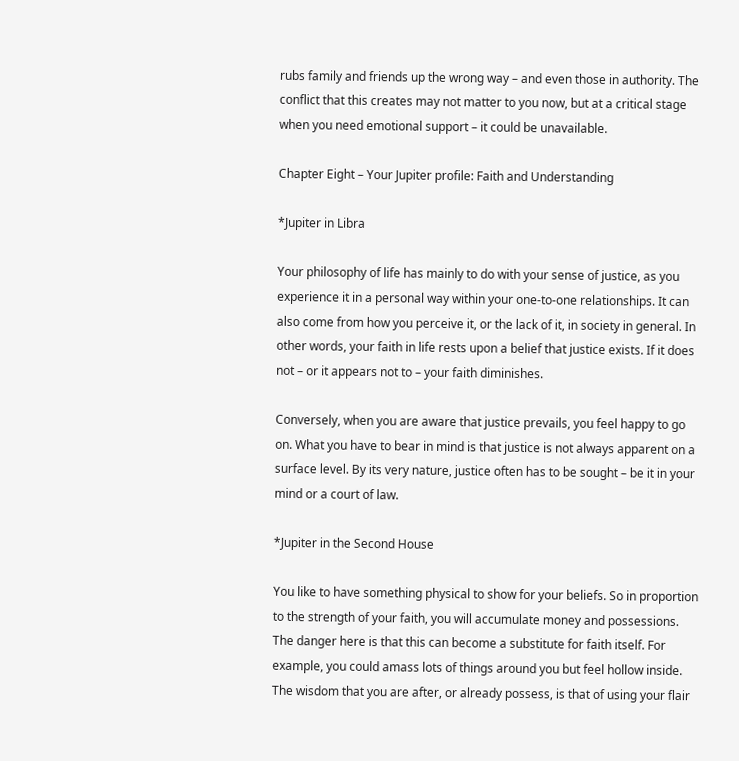rubs family and friends up the wrong way – and even those in authority. The conflict that this creates may not matter to you now, but at a critical stage when you need emotional support – it could be unavailable.

Chapter Eight – Your Jupiter profile: Faith and Understanding

*Jupiter in Libra

Your philosophy of life has mainly to do with your sense of justice, as you experience it in a personal way within your one-to-one relationships. It can also come from how you perceive it, or the lack of it, in society in general. In other words, your faith in life rests upon a belief that justice exists. If it does not – or it appears not to – your faith diminishes.

Conversely, when you are aware that justice prevails, you feel happy to go on. What you have to bear in mind is that justice is not always apparent on a surface level. By its very nature, justice often has to be sought – be it in your mind or a court of law.

*Jupiter in the Second House

You like to have something physical to show for your beliefs. So in proportion to the strength of your faith, you will accumulate money and possessions. The danger here is that this can become a substitute for faith itself. For example, you could amass lots of things around you but feel hollow inside. The wisdom that you are after, or already possess, is that of using your flair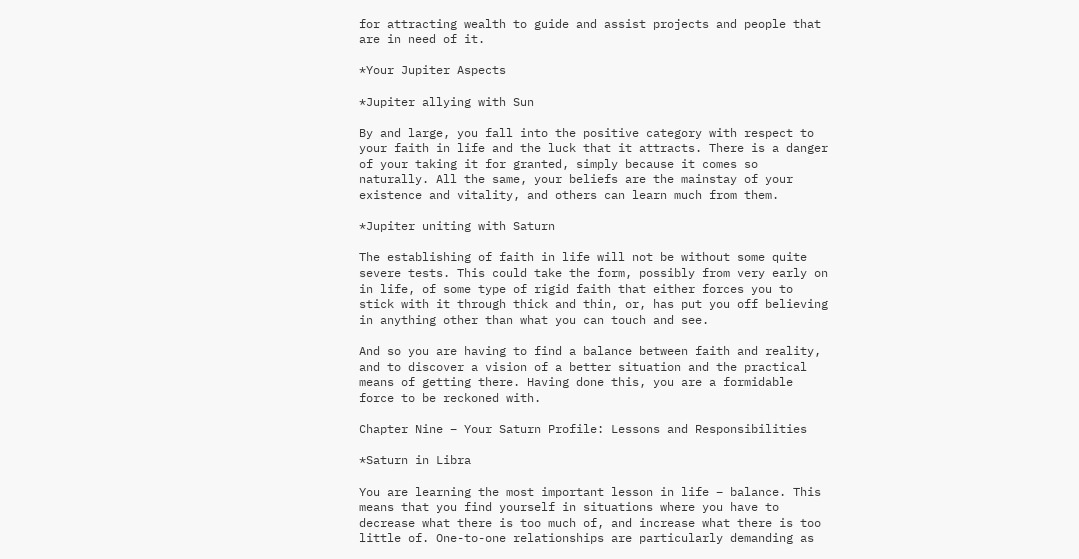for attracting wealth to guide and assist projects and people that are in need of it.

*Your Jupiter Aspects

*Jupiter allying with Sun

By and large, you fall into the positive category with respect to your faith in life and the luck that it attracts. There is a danger of your taking it for granted, simply because it comes so naturally. All the same, your beliefs are the mainstay of your existence and vitality, and others can learn much from them.

*Jupiter uniting with Saturn

The establishing of faith in life will not be without some quite severe tests. This could take the form, possibly from very early on in life, of some type of rigid faith that either forces you to stick with it through thick and thin, or, has put you off believing in anything other than what you can touch and see.

And so you are having to find a balance between faith and reality, and to discover a vision of a better situation and the practical means of getting there. Having done this, you are a formidable force to be reckoned with.

Chapter Nine – Your Saturn Profile: Lessons and Responsibilities

*Saturn in Libra

You are learning the most important lesson in life – balance. This means that you find yourself in situations where you have to decrease what there is too much of, and increase what there is too little of. One-to-one relationships are particularly demanding as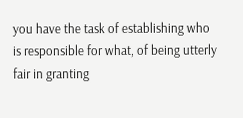you have the task of establishing who is responsible for what, of being utterly fair in granting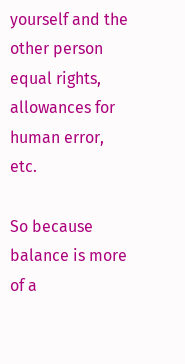yourself and the other person equal rights, allowances for human error, etc.

So because balance is more of a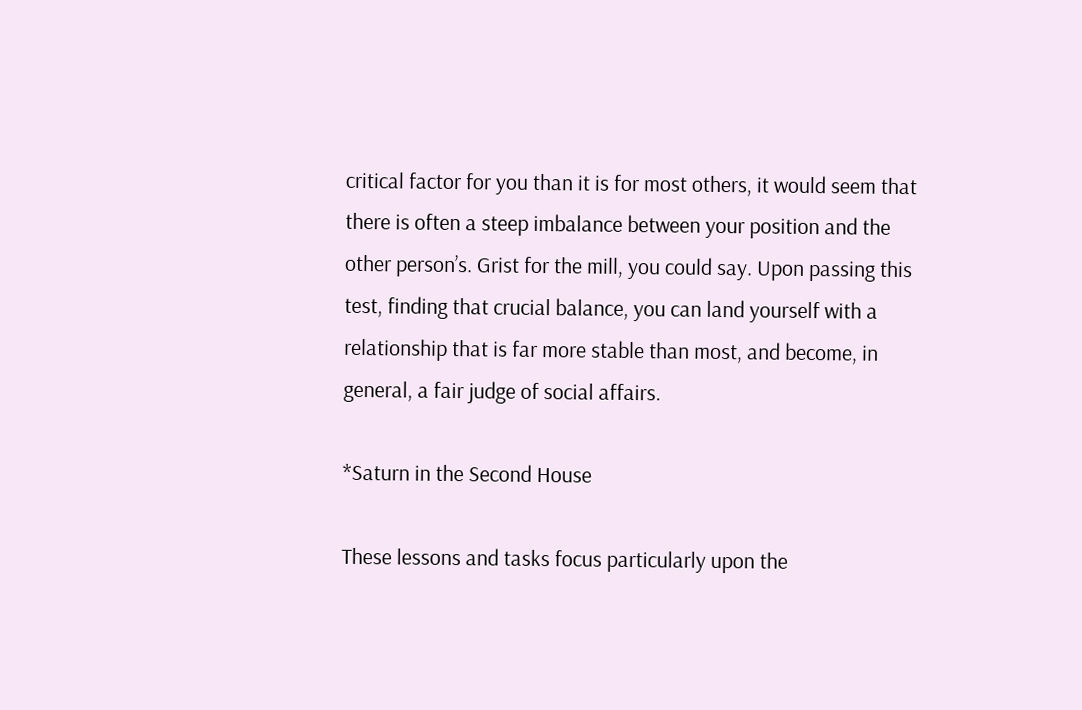critical factor for you than it is for most others, it would seem that there is often a steep imbalance between your position and the other person’s. Grist for the mill, you could say. Upon passing this test, finding that crucial balance, you can land yourself with a relationship that is far more stable than most, and become, in general, a fair judge of social affairs.

*Saturn in the Second House

These lessons and tasks focus particularly upon the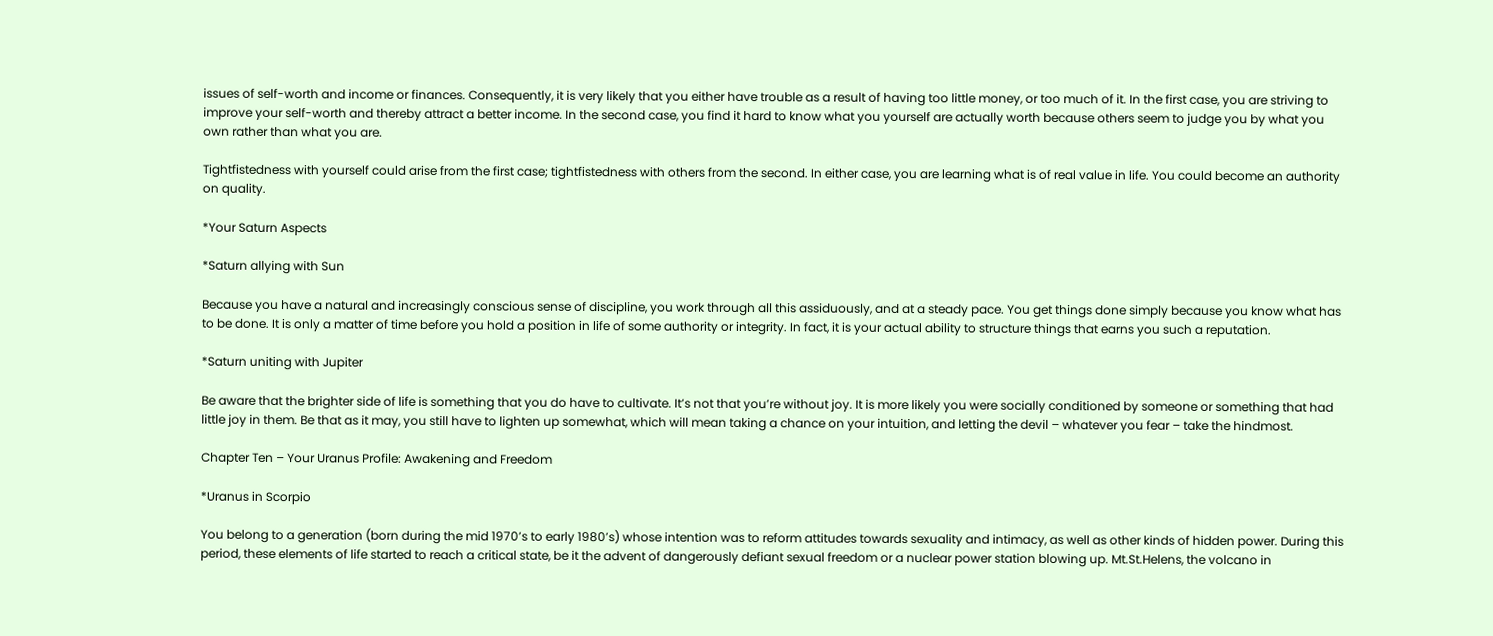issues of self-worth and income or finances. Consequently, it is very likely that you either have trouble as a result of having too little money, or too much of it. In the first case, you are striving to improve your self-worth and thereby attract a better income. In the second case, you find it hard to know what you yourself are actually worth because others seem to judge you by what you own rather than what you are.

Tightfistedness with yourself could arise from the first case; tightfistedness with others from the second. In either case, you are learning what is of real value in life. You could become an authority on quality.

*Your Saturn Aspects

*Saturn allying with Sun

Because you have a natural and increasingly conscious sense of discipline, you work through all this assiduously, and at a steady pace. You get things done simply because you know what has to be done. It is only a matter of time before you hold a position in life of some authority or integrity. In fact, it is your actual ability to structure things that earns you such a reputation.

*Saturn uniting with Jupiter

Be aware that the brighter side of life is something that you do have to cultivate. It’s not that you’re without joy. It is more likely you were socially conditioned by someone or something that had little joy in them. Be that as it may, you still have to lighten up somewhat, which will mean taking a chance on your intuition, and letting the devil – whatever you fear – take the hindmost.

Chapter Ten – Your Uranus Profile: Awakening and Freedom

*Uranus in Scorpio

You belong to a generation (born during the mid 1970’s to early 1980’s) whose intention was to reform attitudes towards sexuality and intimacy, as well as other kinds of hidden power. During this period, these elements of life started to reach a critical state, be it the advent of dangerously defiant sexual freedom or a nuclear power station blowing up. Mt.St.Helens, the volcano in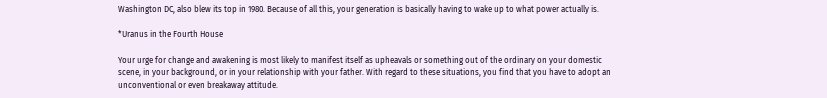Washington DC, also blew its top in 1980. Because of all this, your generation is basically having to wake up to what power actually is.

*Uranus in the Fourth House

Your urge for change and awakening is most likely to manifest itself as upheavals or something out of the ordinary on your domestic scene, in your background, or in your relationship with your father. With regard to these situations, you find that you have to adopt an unconventional or even breakaway attitude.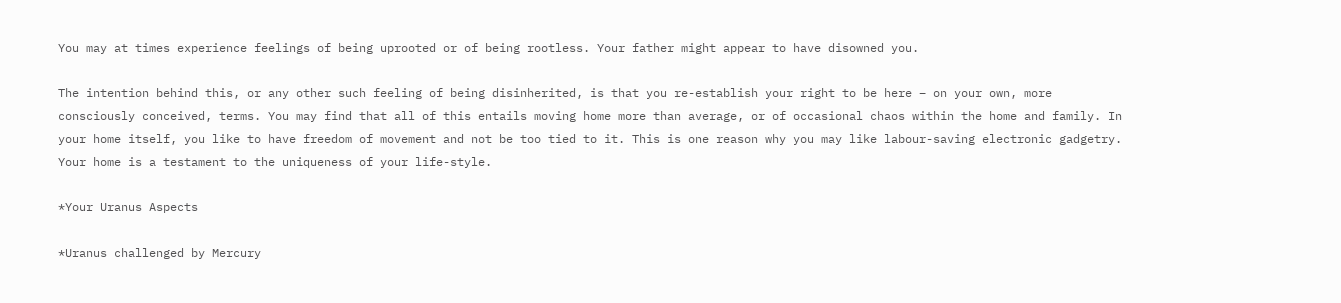You may at times experience feelings of being uprooted or of being rootless. Your father might appear to have disowned you.

The intention behind this, or any other such feeling of being disinherited, is that you re-establish your right to be here – on your own, more consciously conceived, terms. You may find that all of this entails moving home more than average, or of occasional chaos within the home and family. In your home itself, you like to have freedom of movement and not be too tied to it. This is one reason why you may like labour-saving electronic gadgetry. Your home is a testament to the uniqueness of your life-style.

*Your Uranus Aspects

*Uranus challenged by Mercury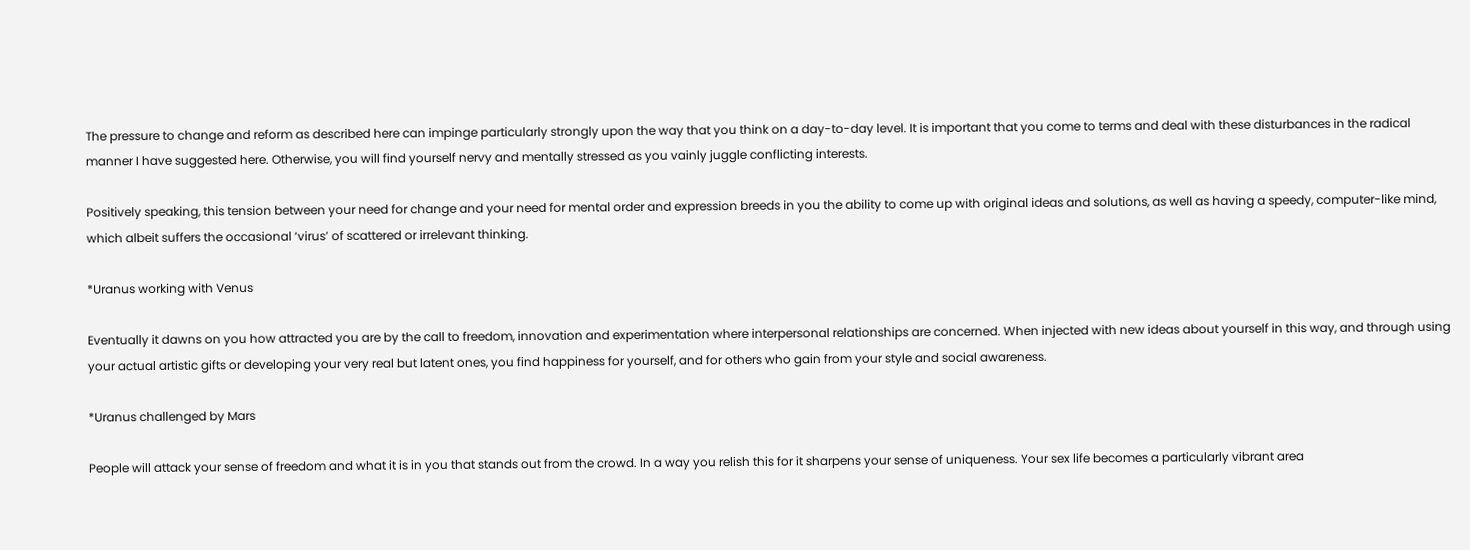The pressure to change and reform as described here can impinge particularly strongly upon the way that you think on a day-to-day level. It is important that you come to terms and deal with these disturbances in the radical manner I have suggested here. Otherwise, you will find yourself nervy and mentally stressed as you vainly juggle conflicting interests.

Positively speaking, this tension between your need for change and your need for mental order and expression breeds in you the ability to come up with original ideas and solutions, as well as having a speedy, computer-like mind, which albeit suffers the occasional ‘virus’ of scattered or irrelevant thinking.

*Uranus working with Venus

Eventually it dawns on you how attracted you are by the call to freedom, innovation and experimentation where interpersonal relationships are concerned. When injected with new ideas about yourself in this way, and through using your actual artistic gifts or developing your very real but latent ones, you find happiness for yourself, and for others who gain from your style and social awareness.

*Uranus challenged by Mars

People will attack your sense of freedom and what it is in you that stands out from the crowd. In a way you relish this for it sharpens your sense of uniqueness. Your sex life becomes a particularly vibrant area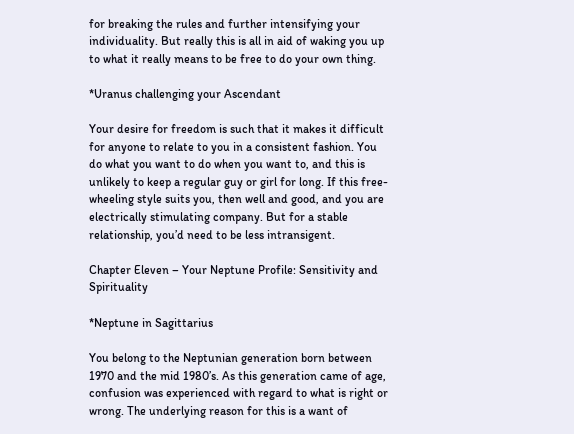for breaking the rules and further intensifying your individuality. But really this is all in aid of waking you up to what it really means to be free to do your own thing.

*Uranus challenging your Ascendant

Your desire for freedom is such that it makes it difficult for anyone to relate to you in a consistent fashion. You do what you want to do when you want to, and this is unlikely to keep a regular guy or girl for long. If this free-wheeling style suits you, then well and good, and you are electrically stimulating company. But for a stable relationship, you’d need to be less intransigent.

Chapter Eleven – Your Neptune Profile: Sensitivity and Spirituality

*Neptune in Sagittarius

You belong to the Neptunian generation born between 1970 and the mid 1980’s. As this generation came of age, confusion was experienced with regard to what is right or wrong. The underlying reason for this is a want of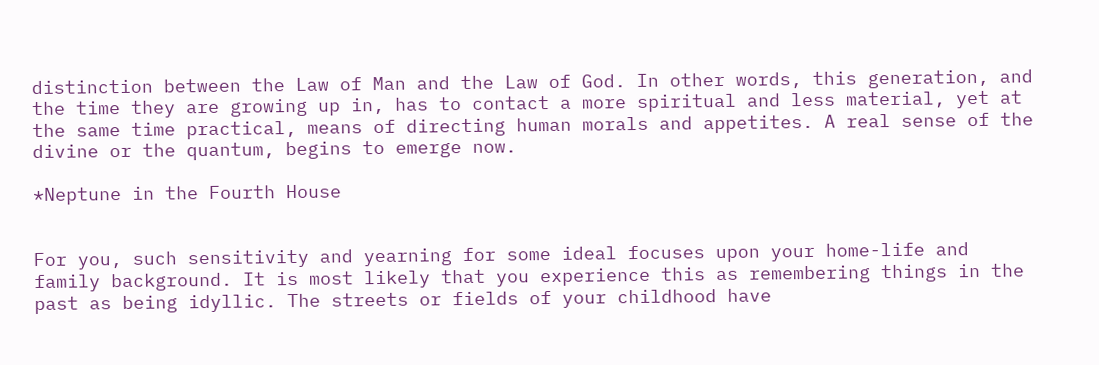distinction between the Law of Man and the Law of God. In other words, this generation, and the time they are growing up in, has to contact a more spiritual and less material, yet at the same time practical, means of directing human morals and appetites. A real sense of the divine or the quantum, begins to emerge now.

*Neptune in the Fourth House


For you, such sensitivity and yearning for some ideal focuses upon your home-life and family background. It is most likely that you experience this as remembering things in the past as being idyllic. The streets or fields of your childhood have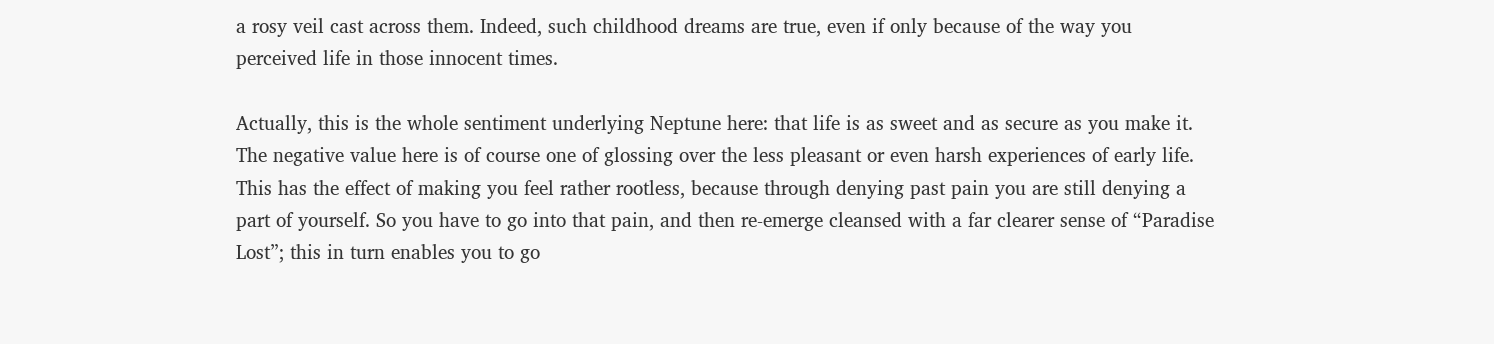a rosy veil cast across them. Indeed, such childhood dreams are true, even if only because of the way you perceived life in those innocent times.

Actually, this is the whole sentiment underlying Neptune here: that life is as sweet and as secure as you make it. The negative value here is of course one of glossing over the less pleasant or even harsh experiences of early life. This has the effect of making you feel rather rootless, because through denying past pain you are still denying a part of yourself. So you have to go into that pain, and then re-emerge cleansed with a far clearer sense of “Paradise Lost”; this in turn enables you to go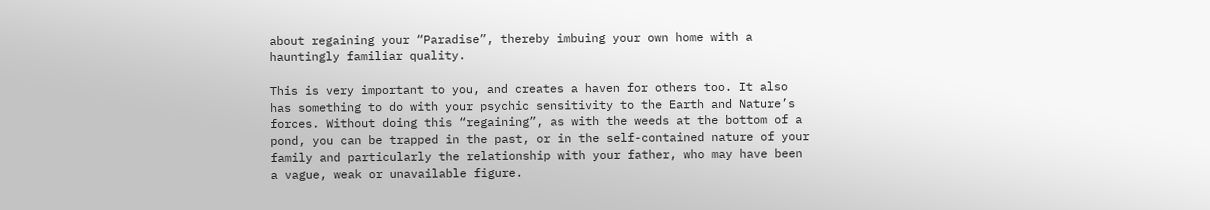about regaining your “Paradise”, thereby imbuing your own home with a hauntingly familiar quality.

This is very important to you, and creates a haven for others too. It also has something to do with your psychic sensitivity to the Earth and Nature’s forces. Without doing this “regaining”, as with the weeds at the bottom of a pond, you can be trapped in the past, or in the self-contained nature of your family and particularly the relationship with your father, who may have been a vague, weak or unavailable figure.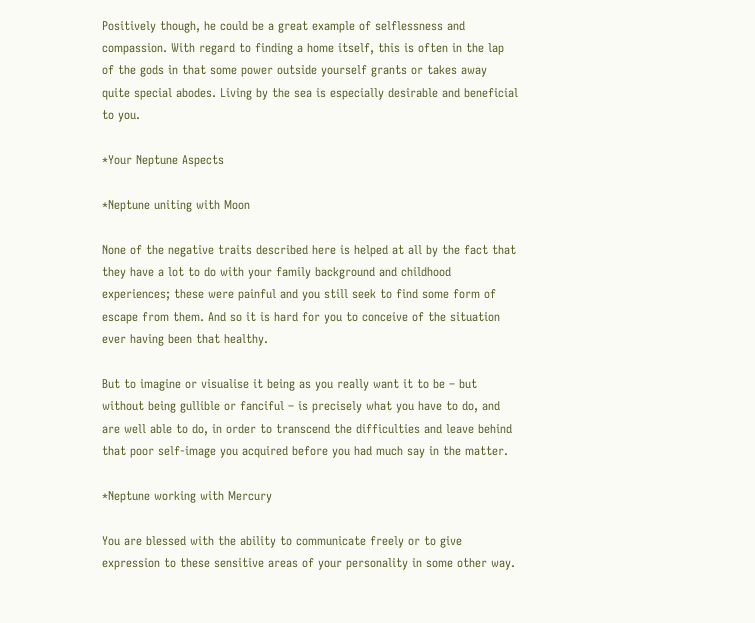Positively though, he could be a great example of selflessness and compassion. With regard to finding a home itself, this is often in the lap of the gods in that some power outside yourself grants or takes away quite special abodes. Living by the sea is especially desirable and beneficial to you.

*Your Neptune Aspects

*Neptune uniting with Moon

None of the negative traits described here is helped at all by the fact that they have a lot to do with your family background and childhood experiences; these were painful and you still seek to find some form of escape from them. And so it is hard for you to conceive of the situation ever having been that healthy.

But to imagine or visualise it being as you really want it to be – but without being gullible or fanciful – is precisely what you have to do, and are well able to do, in order to transcend the difficulties and leave behind that poor self-image you acquired before you had much say in the matter.

*Neptune working with Mercury

You are blessed with the ability to communicate freely or to give expression to these sensitive areas of your personality in some other way.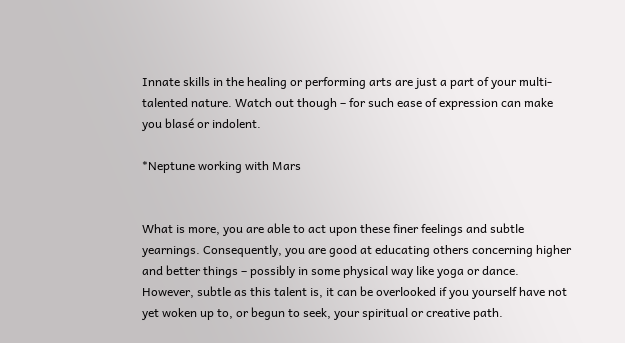Innate skills in the healing or performing arts are just a part of your multi-talented nature. Watch out though – for such ease of expression can make you blasé or indolent.

*Neptune working with Mars


What is more, you are able to act upon these finer feelings and subtle yearnings. Consequently, you are good at educating others concerning higher and better things – possibly in some physical way like yoga or dance. However, subtle as this talent is, it can be overlooked if you yourself have not yet woken up to, or begun to seek, your spiritual or creative path.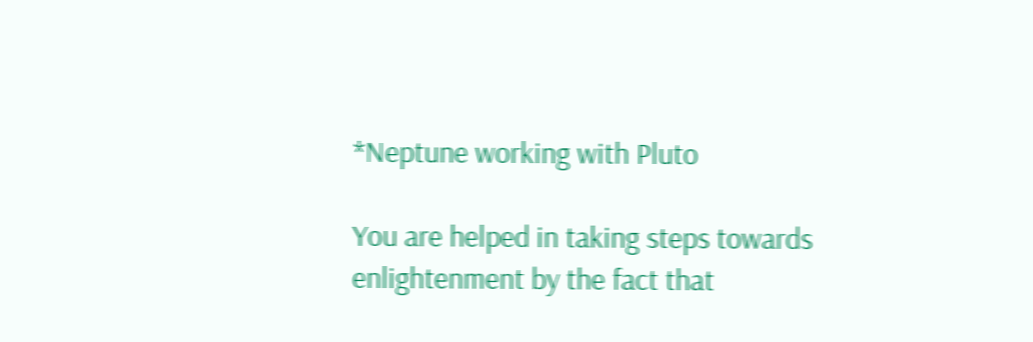*Neptune working with Pluto

You are helped in taking steps towards enlightenment by the fact that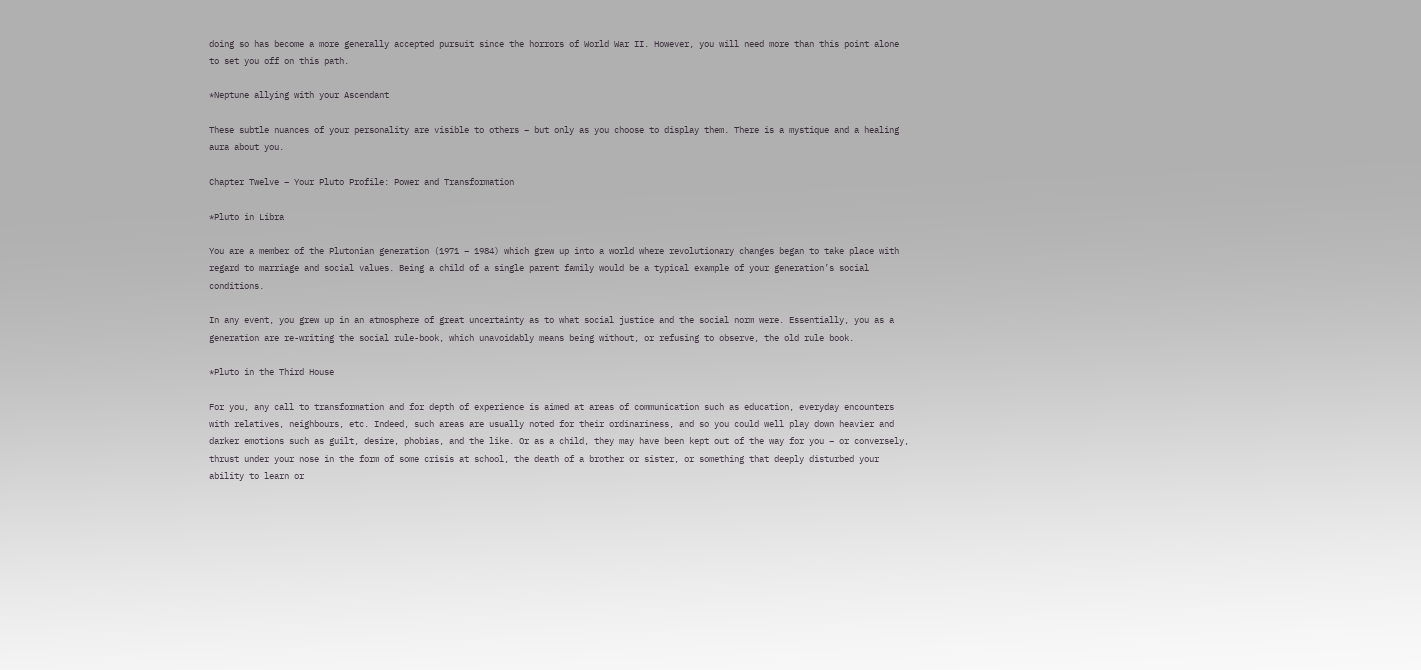doing so has become a more generally accepted pursuit since the horrors of World War II. However, you will need more than this point alone to set you off on this path.

*Neptune allying with your Ascendant

These subtle nuances of your personality are visible to others – but only as you choose to display them. There is a mystique and a healing aura about you.

Chapter Twelve – Your Pluto Profile: Power and Transformation

*Pluto in Libra

You are a member of the Plutonian generation (1971 – 1984) which grew up into a world where revolutionary changes began to take place with regard to marriage and social values. Being a child of a single parent family would be a typical example of your generation’s social conditions.

In any event, you grew up in an atmosphere of great uncertainty as to what social justice and the social norm were. Essentially, you as a generation are re-writing the social rule-book, which unavoidably means being without, or refusing to observe, the old rule book.

*Pluto in the Third House

For you, any call to transformation and for depth of experience is aimed at areas of communication such as education, everyday encounters with relatives, neighbours, etc. Indeed, such areas are usually noted for their ordinariness, and so you could well play down heavier and darker emotions such as guilt, desire, phobias, and the like. Or as a child, they may have been kept out of the way for you – or conversely, thrust under your nose in the form of some crisis at school, the death of a brother or sister, or something that deeply disturbed your ability to learn or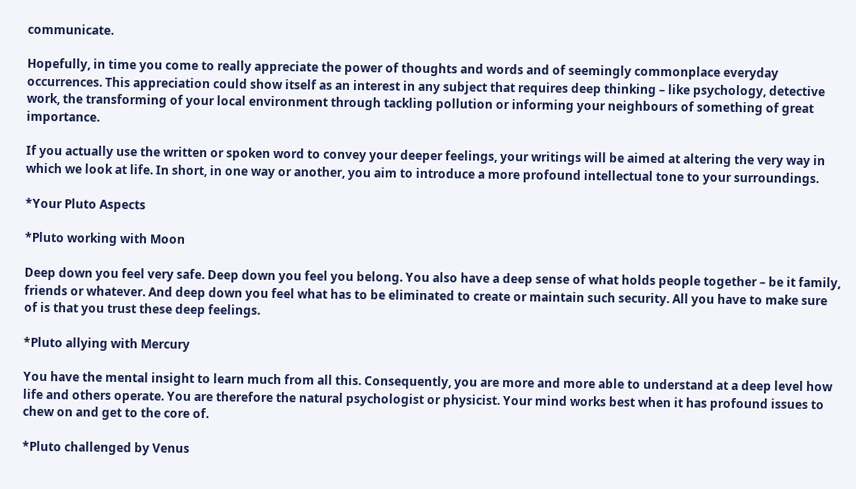communicate.

Hopefully, in time you come to really appreciate the power of thoughts and words and of seemingly commonplace everyday occurrences. This appreciation could show itself as an interest in any subject that requires deep thinking – like psychology, detective work, the transforming of your local environment through tackling pollution or informing your neighbours of something of great importance.

If you actually use the written or spoken word to convey your deeper feelings, your writings will be aimed at altering the very way in which we look at life. In short, in one way or another, you aim to introduce a more profound intellectual tone to your surroundings.

*Your Pluto Aspects

*Pluto working with Moon

Deep down you feel very safe. Deep down you feel you belong. You also have a deep sense of what holds people together – be it family, friends or whatever. And deep down you feel what has to be eliminated to create or maintain such security. All you have to make sure of is that you trust these deep feelings.

*Pluto allying with Mercury

You have the mental insight to learn much from all this. Consequently, you are more and more able to understand at a deep level how life and others operate. You are therefore the natural psychologist or physicist. Your mind works best when it has profound issues to chew on and get to the core of.

*Pluto challenged by Venus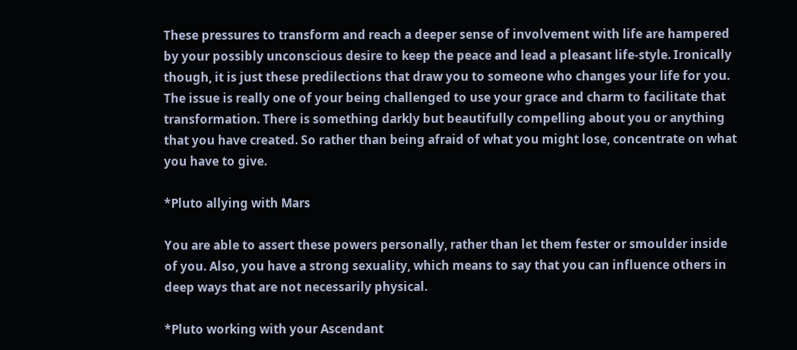These pressures to transform and reach a deeper sense of involvement with life are hampered by your possibly unconscious desire to keep the peace and lead a pleasant life-style. Ironically though, it is just these predilections that draw you to someone who changes your life for you. The issue is really one of your being challenged to use your grace and charm to facilitate that transformation. There is something darkly but beautifully compelling about you or anything that you have created. So rather than being afraid of what you might lose, concentrate on what you have to give.

*Pluto allying with Mars

You are able to assert these powers personally, rather than let them fester or smoulder inside of you. Also, you have a strong sexuality, which means to say that you can influence others in deep ways that are not necessarily physical.

*Pluto working with your Ascendant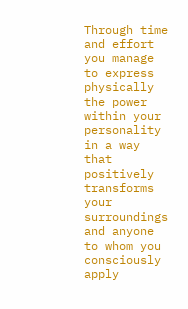Through time and effort you manage to express physically the power within your personality in a way that positively transforms your surroundings and anyone to whom you consciously apply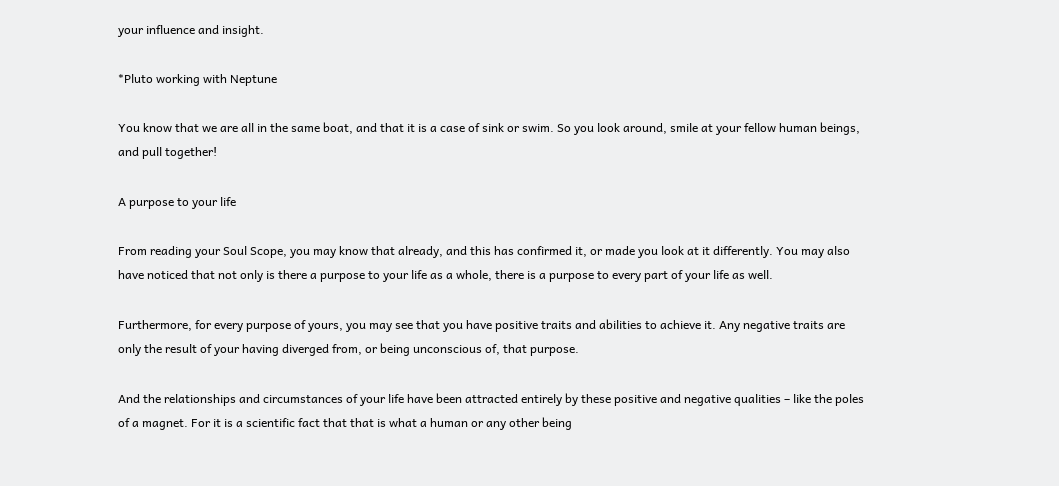your influence and insight.

*Pluto working with Neptune

You know that we are all in the same boat, and that it is a case of sink or swim. So you look around, smile at your fellow human beings, and pull together!

A purpose to your life

From reading your Soul Scope, you may know that already, and this has confirmed it, or made you look at it differently. You may also have noticed that not only is there a purpose to your life as a whole, there is a purpose to every part of your life as well.

Furthermore, for every purpose of yours, you may see that you have positive traits and abilities to achieve it. Any negative traits are only the result of your having diverged from, or being unconscious of, that purpose.

And the relationships and circumstances of your life have been attracted entirely by these positive and negative qualities – like the poles of a magnet. For it is a scientific fact that that is what a human or any other being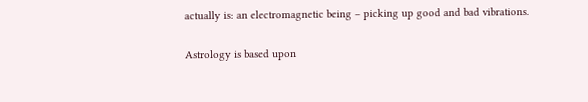actually is: an electromagnetic being – picking up good and bad vibrations.

Astrology is based upon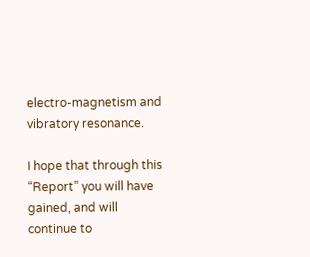electro-magnetism and vibratory resonance.

I hope that through this “Report” you will have gained, and will continue to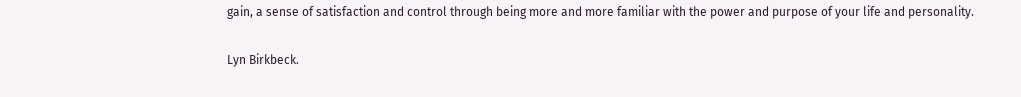gain, a sense of satisfaction and control through being more and more familiar with the power and purpose of your life and personality.

Lyn Birkbeck.